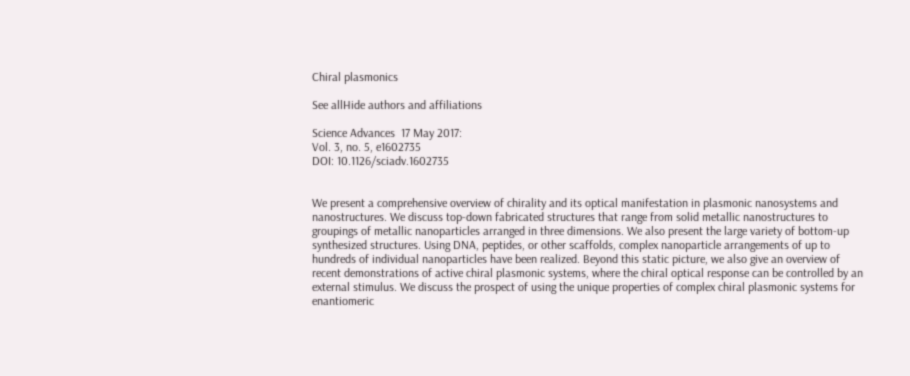Chiral plasmonics

See allHide authors and affiliations

Science Advances  17 May 2017:
Vol. 3, no. 5, e1602735
DOI: 10.1126/sciadv.1602735


We present a comprehensive overview of chirality and its optical manifestation in plasmonic nanosystems and nanostructures. We discuss top-down fabricated structures that range from solid metallic nanostructures to groupings of metallic nanoparticles arranged in three dimensions. We also present the large variety of bottom-up synthesized structures. Using DNA, peptides, or other scaffolds, complex nanoparticle arrangements of up to hundreds of individual nanoparticles have been realized. Beyond this static picture, we also give an overview of recent demonstrations of active chiral plasmonic systems, where the chiral optical response can be controlled by an external stimulus. We discuss the prospect of using the unique properties of complex chiral plasmonic systems for enantiomeric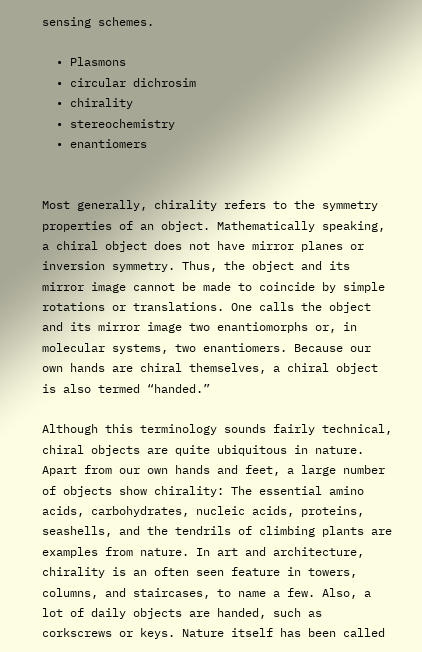sensing schemes.

  • Plasmons
  • circular dichrosim
  • chirality
  • stereochemistry
  • enantiomers


Most generally, chirality refers to the symmetry properties of an object. Mathematically speaking, a chiral object does not have mirror planes or inversion symmetry. Thus, the object and its mirror image cannot be made to coincide by simple rotations or translations. One calls the object and its mirror image two enantiomorphs or, in molecular systems, two enantiomers. Because our own hands are chiral themselves, a chiral object is also termed “handed.”

Although this terminology sounds fairly technical, chiral objects are quite ubiquitous in nature. Apart from our own hands and feet, a large number of objects show chirality: The essential amino acids, carbohydrates, nucleic acids, proteins, seashells, and the tendrils of climbing plants are examples from nature. In art and architecture, chirality is an often seen feature in towers, columns, and staircases, to name a few. Also, a lot of daily objects are handed, such as corkscrews or keys. Nature itself has been called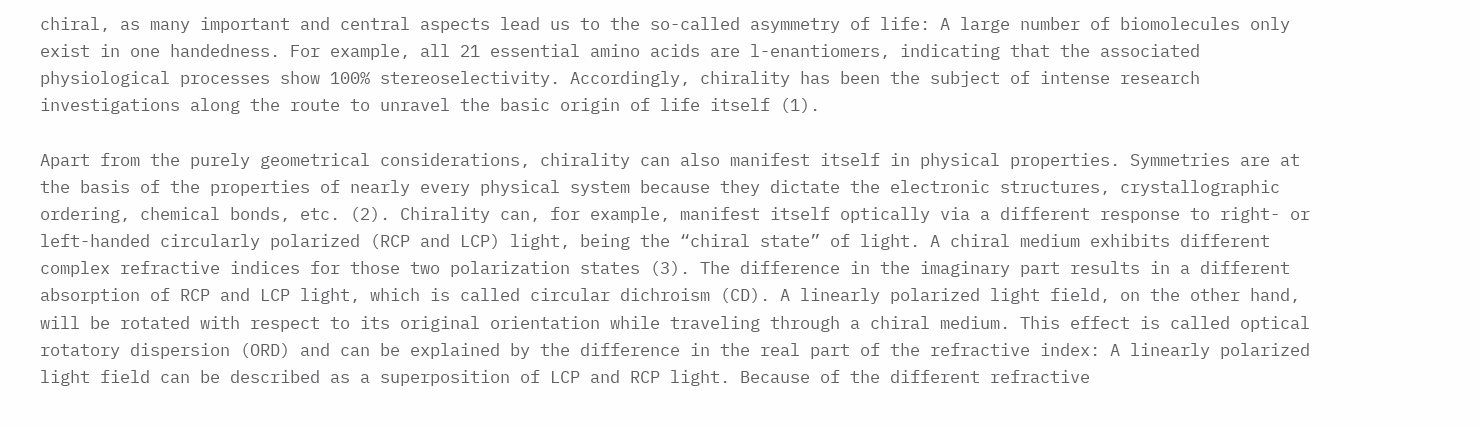chiral, as many important and central aspects lead us to the so-called asymmetry of life: A large number of biomolecules only exist in one handedness. For example, all 21 essential amino acids are l-enantiomers, indicating that the associated physiological processes show 100% stereoselectivity. Accordingly, chirality has been the subject of intense research investigations along the route to unravel the basic origin of life itself (1).

Apart from the purely geometrical considerations, chirality can also manifest itself in physical properties. Symmetries are at the basis of the properties of nearly every physical system because they dictate the electronic structures, crystallographic ordering, chemical bonds, etc. (2). Chirality can, for example, manifest itself optically via a different response to right- or left-handed circularly polarized (RCP and LCP) light, being the “chiral state” of light. A chiral medium exhibits different complex refractive indices for those two polarization states (3). The difference in the imaginary part results in a different absorption of RCP and LCP light, which is called circular dichroism (CD). A linearly polarized light field, on the other hand, will be rotated with respect to its original orientation while traveling through a chiral medium. This effect is called optical rotatory dispersion (ORD) and can be explained by the difference in the real part of the refractive index: A linearly polarized light field can be described as a superposition of LCP and RCP light. Because of the different refractive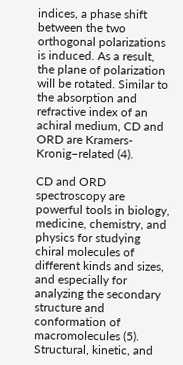indices, a phase shift between the two orthogonal polarizations is induced. As a result, the plane of polarization will be rotated. Similar to the absorption and refractive index of an achiral medium, CD and ORD are Kramers-Kronig–related (4).

CD and ORD spectroscopy are powerful tools in biology, medicine, chemistry, and physics for studying chiral molecules of different kinds and sizes, and especially for analyzing the secondary structure and conformation of macromolecules (5). Structural, kinetic, and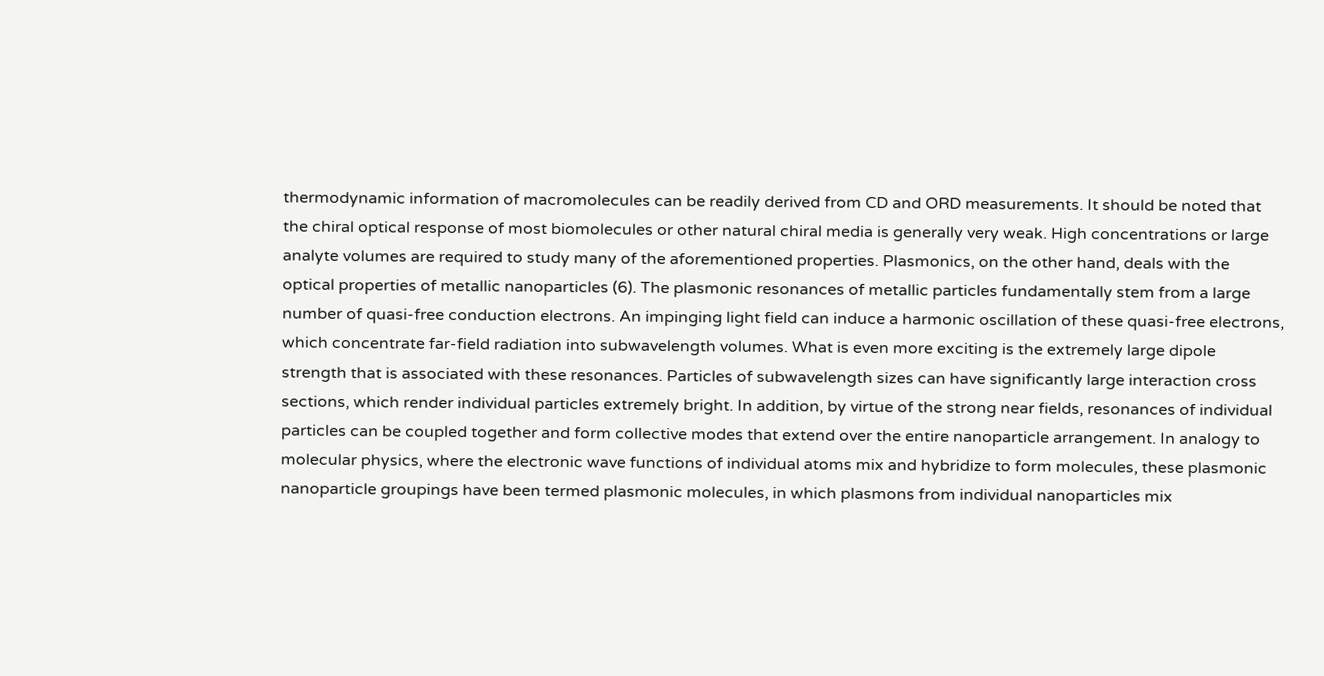thermodynamic information of macromolecules can be readily derived from CD and ORD measurements. It should be noted that the chiral optical response of most biomolecules or other natural chiral media is generally very weak. High concentrations or large analyte volumes are required to study many of the aforementioned properties. Plasmonics, on the other hand, deals with the optical properties of metallic nanoparticles (6). The plasmonic resonances of metallic particles fundamentally stem from a large number of quasi-free conduction electrons. An impinging light field can induce a harmonic oscillation of these quasi-free electrons, which concentrate far-field radiation into subwavelength volumes. What is even more exciting is the extremely large dipole strength that is associated with these resonances. Particles of subwavelength sizes can have significantly large interaction cross sections, which render individual particles extremely bright. In addition, by virtue of the strong near fields, resonances of individual particles can be coupled together and form collective modes that extend over the entire nanoparticle arrangement. In analogy to molecular physics, where the electronic wave functions of individual atoms mix and hybridize to form molecules, these plasmonic nanoparticle groupings have been termed plasmonic molecules, in which plasmons from individual nanoparticles mix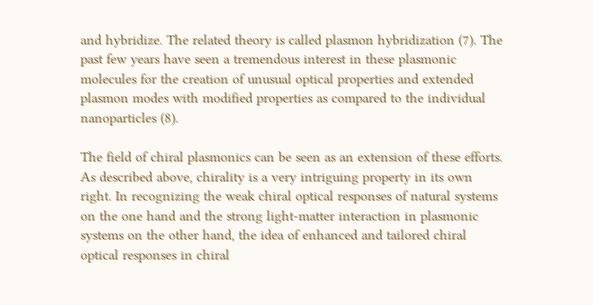and hybridize. The related theory is called plasmon hybridization (7). The past few years have seen a tremendous interest in these plasmonic molecules for the creation of unusual optical properties and extended plasmon modes with modified properties as compared to the individual nanoparticles (8).

The field of chiral plasmonics can be seen as an extension of these efforts. As described above, chirality is a very intriguing property in its own right. In recognizing the weak chiral optical responses of natural systems on the one hand and the strong light-matter interaction in plasmonic systems on the other hand, the idea of enhanced and tailored chiral optical responses in chiral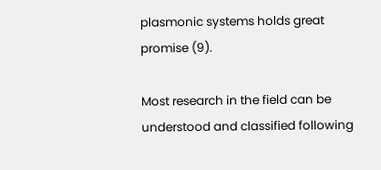plasmonic systems holds great promise (9).

Most research in the field can be understood and classified following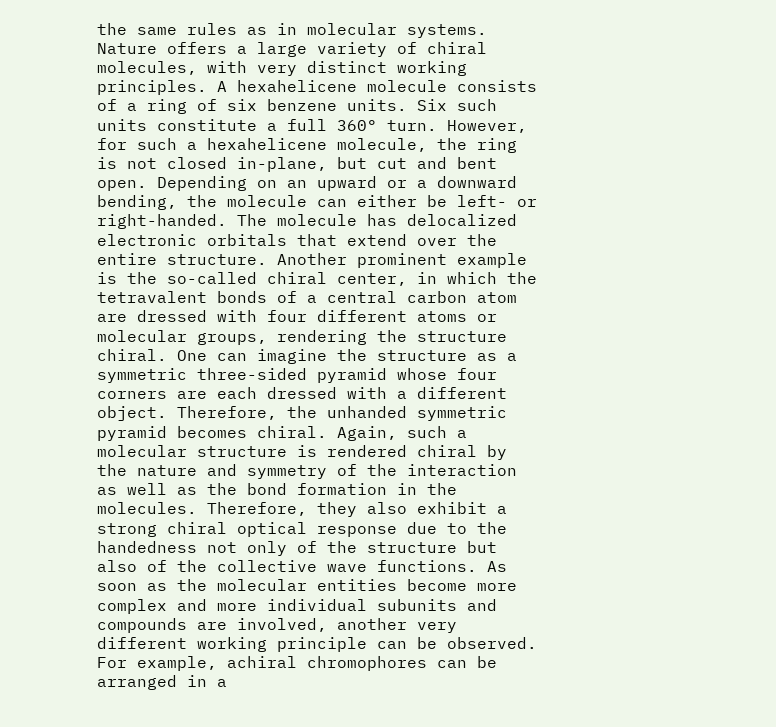the same rules as in molecular systems. Nature offers a large variety of chiral molecules, with very distinct working principles. A hexahelicene molecule consists of a ring of six benzene units. Six such units constitute a full 360° turn. However, for such a hexahelicene molecule, the ring is not closed in-plane, but cut and bent open. Depending on an upward or a downward bending, the molecule can either be left- or right-handed. The molecule has delocalized electronic orbitals that extend over the entire structure. Another prominent example is the so-called chiral center, in which the tetravalent bonds of a central carbon atom are dressed with four different atoms or molecular groups, rendering the structure chiral. One can imagine the structure as a symmetric three-sided pyramid whose four corners are each dressed with a different object. Therefore, the unhanded symmetric pyramid becomes chiral. Again, such a molecular structure is rendered chiral by the nature and symmetry of the interaction as well as the bond formation in the molecules. Therefore, they also exhibit a strong chiral optical response due to the handedness not only of the structure but also of the collective wave functions. As soon as the molecular entities become more complex and more individual subunits and compounds are involved, another very different working principle can be observed. For example, achiral chromophores can be arranged in a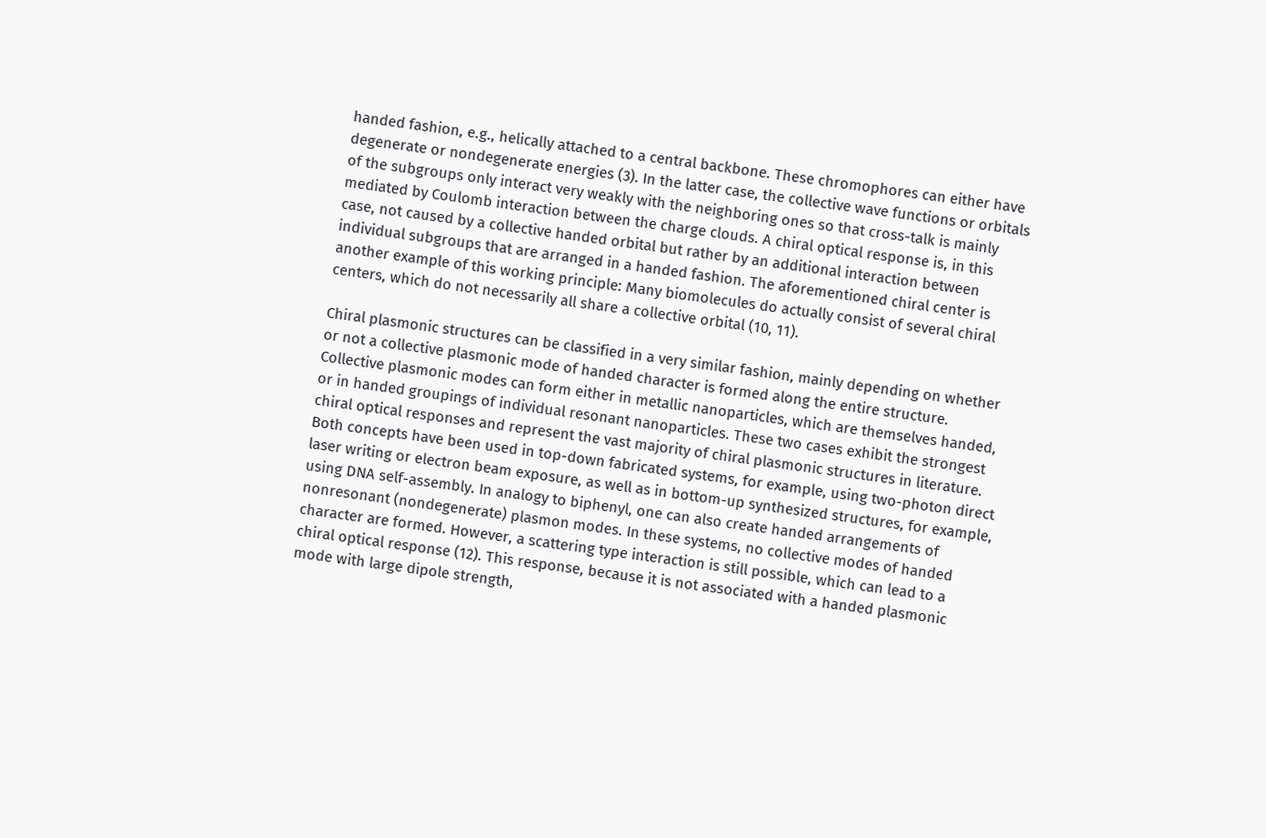handed fashion, e.g., helically attached to a central backbone. These chromophores can either have degenerate or nondegenerate energies (3). In the latter case, the collective wave functions or orbitals of the subgroups only interact very weakly with the neighboring ones so that cross-talk is mainly mediated by Coulomb interaction between the charge clouds. A chiral optical response is, in this case, not caused by a collective handed orbital but rather by an additional interaction between individual subgroups that are arranged in a handed fashion. The aforementioned chiral center is another example of this working principle: Many biomolecules do actually consist of several chiral centers, which do not necessarily all share a collective orbital (10, 11).

Chiral plasmonic structures can be classified in a very similar fashion, mainly depending on whether or not a collective plasmonic mode of handed character is formed along the entire structure. Collective plasmonic modes can form either in metallic nanoparticles, which are themselves handed, or in handed groupings of individual resonant nanoparticles. These two cases exhibit the strongest chiral optical responses and represent the vast majority of chiral plasmonic structures in literature. Both concepts have been used in top-down fabricated systems, for example, using two-photon direct laser writing or electron beam exposure, as well as in bottom-up synthesized structures, for example, using DNA self-assembly. In analogy to biphenyl, one can also create handed arrangements of nonresonant (nondegenerate) plasmon modes. In these systems, no collective modes of handed character are formed. However, a scattering type interaction is still possible, which can lead to a chiral optical response (12). This response, because it is not associated with a handed plasmonic mode with large dipole strength,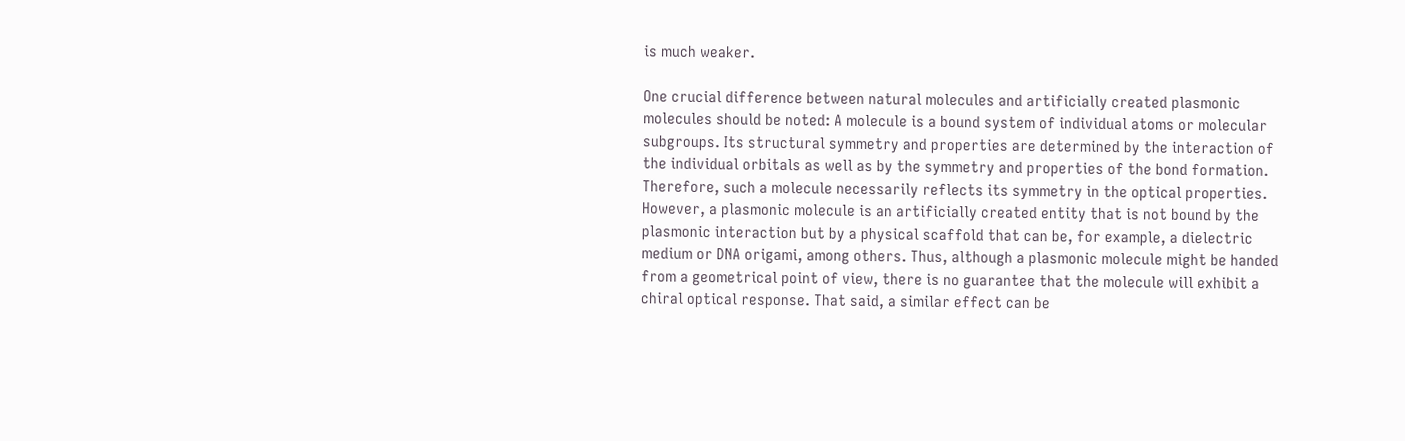is much weaker.

One crucial difference between natural molecules and artificially created plasmonic molecules should be noted: A molecule is a bound system of individual atoms or molecular subgroups. Its structural symmetry and properties are determined by the interaction of the individual orbitals as well as by the symmetry and properties of the bond formation. Therefore, such a molecule necessarily reflects its symmetry in the optical properties. However, a plasmonic molecule is an artificially created entity that is not bound by the plasmonic interaction but by a physical scaffold that can be, for example, a dielectric medium or DNA origami, among others. Thus, although a plasmonic molecule might be handed from a geometrical point of view, there is no guarantee that the molecule will exhibit a chiral optical response. That said, a similar effect can be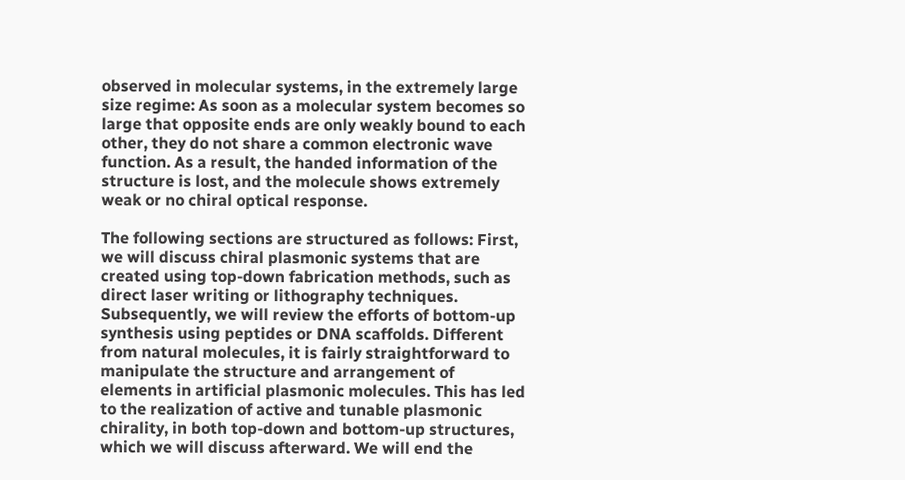observed in molecular systems, in the extremely large size regime: As soon as a molecular system becomes so large that opposite ends are only weakly bound to each other, they do not share a common electronic wave function. As a result, the handed information of the structure is lost, and the molecule shows extremely weak or no chiral optical response.

The following sections are structured as follows: First, we will discuss chiral plasmonic systems that are created using top-down fabrication methods, such as direct laser writing or lithography techniques. Subsequently, we will review the efforts of bottom-up synthesis using peptides or DNA scaffolds. Different from natural molecules, it is fairly straightforward to manipulate the structure and arrangement of elements in artificial plasmonic molecules. This has led to the realization of active and tunable plasmonic chirality, in both top-down and bottom-up structures, which we will discuss afterward. We will end the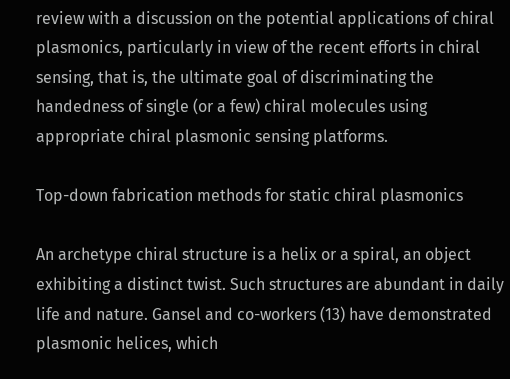review with a discussion on the potential applications of chiral plasmonics, particularly in view of the recent efforts in chiral sensing, that is, the ultimate goal of discriminating the handedness of single (or a few) chiral molecules using appropriate chiral plasmonic sensing platforms.

Top-down fabrication methods for static chiral plasmonics

An archetype chiral structure is a helix or a spiral, an object exhibiting a distinct twist. Such structures are abundant in daily life and nature. Gansel and co-workers (13) have demonstrated plasmonic helices, which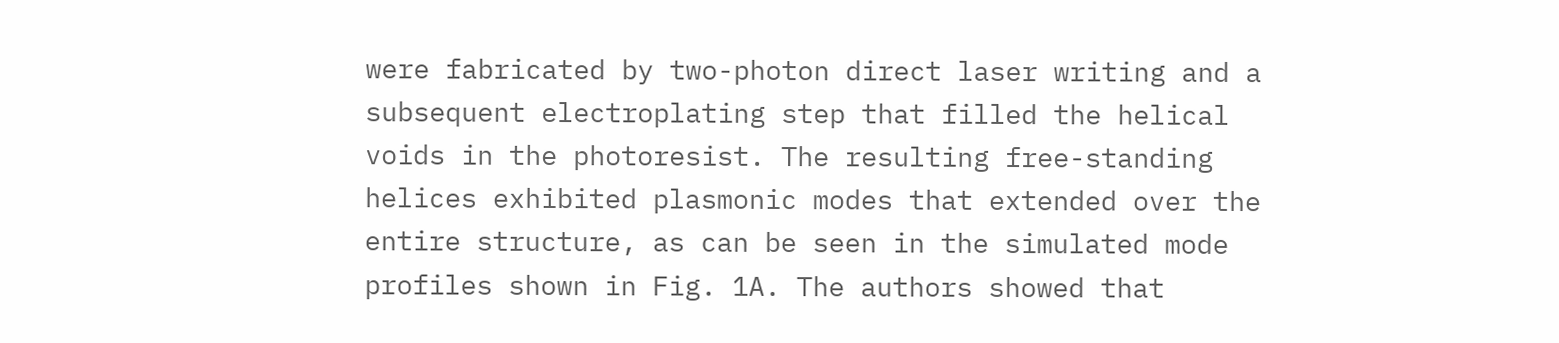were fabricated by two-photon direct laser writing and a subsequent electroplating step that filled the helical voids in the photoresist. The resulting free-standing helices exhibited plasmonic modes that extended over the entire structure, as can be seen in the simulated mode profiles shown in Fig. 1A. The authors showed that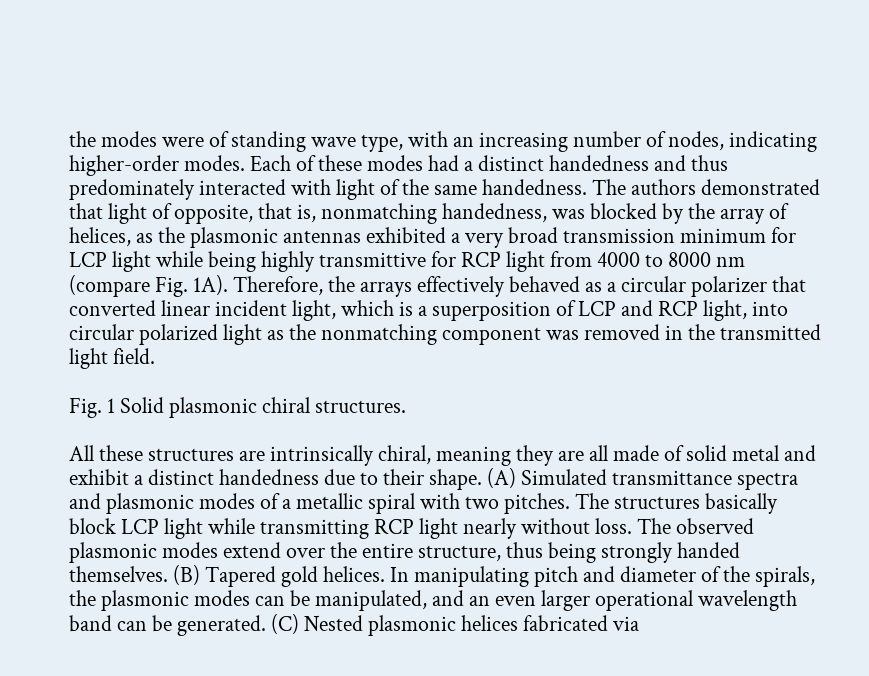the modes were of standing wave type, with an increasing number of nodes, indicating higher-order modes. Each of these modes had a distinct handedness and thus predominately interacted with light of the same handedness. The authors demonstrated that light of opposite, that is, nonmatching handedness, was blocked by the array of helices, as the plasmonic antennas exhibited a very broad transmission minimum for LCP light while being highly transmittive for RCP light from 4000 to 8000 nm (compare Fig. 1A). Therefore, the arrays effectively behaved as a circular polarizer that converted linear incident light, which is a superposition of LCP and RCP light, into circular polarized light as the nonmatching component was removed in the transmitted light field.

Fig. 1 Solid plasmonic chiral structures.

All these structures are intrinsically chiral, meaning they are all made of solid metal and exhibit a distinct handedness due to their shape. (A) Simulated transmittance spectra and plasmonic modes of a metallic spiral with two pitches. The structures basically block LCP light while transmitting RCP light nearly without loss. The observed plasmonic modes extend over the entire structure, thus being strongly handed themselves. (B) Tapered gold helices. In manipulating pitch and diameter of the spirals, the plasmonic modes can be manipulated, and an even larger operational wavelength band can be generated. (C) Nested plasmonic helices fabricated via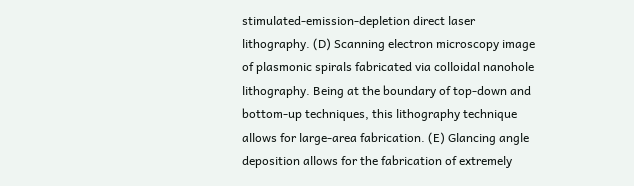stimulated-emission-depletion direct laser lithography. (D) Scanning electron microscopy image of plasmonic spirals fabricated via colloidal nanohole lithography. Being at the boundary of top-down and bottom-up techniques, this lithography technique allows for large-area fabrication. (E) Glancing angle deposition allows for the fabrication of extremely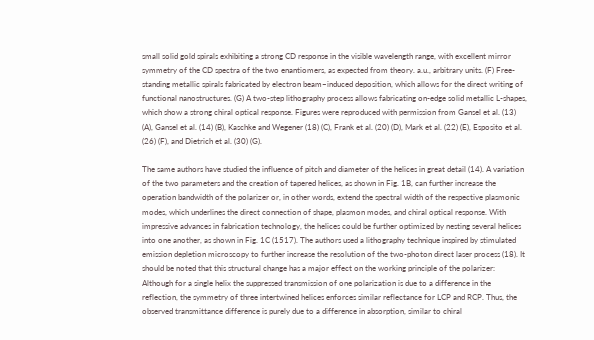small solid gold spirals exhibiting a strong CD response in the visible wavelength range, with excellent mirror symmetry of the CD spectra of the two enantiomers, as expected from theory. a.u., arbitrary units. (F) Free-standing metallic spirals fabricated by electron beam–induced deposition, which allows for the direct writing of functional nanostructures. (G) A two-step lithography process allows fabricating on-edge solid metallic L-shapes, which show a strong chiral optical response. Figures were reproduced with permission from Gansel et al. (13) (A), Gansel et al. (14) (B), Kaschke and Wegener (18) (C), Frank et al. (20) (D), Mark et al. (22) (E), Esposito et al. (26) (F), and Dietrich et al. (30) (G).

The same authors have studied the influence of pitch and diameter of the helices in great detail (14). A variation of the two parameters and the creation of tapered helices, as shown in Fig. 1B, can further increase the operation bandwidth of the polarizer or, in other words, extend the spectral width of the respective plasmonic modes, which underlines the direct connection of shape, plasmon modes, and chiral optical response. With impressive advances in fabrication technology, the helices could be further optimized by nesting several helices into one another, as shown in Fig. 1C (1517). The authors used a lithography technique inspired by stimulated emission depletion microscopy to further increase the resolution of the two-photon direct laser process (18). It should be noted that this structural change has a major effect on the working principle of the polarizer: Although for a single helix the suppressed transmission of one polarization is due to a difference in the reflection, the symmetry of three intertwined helices enforces similar reflectance for LCP and RCP. Thus, the observed transmittance difference is purely due to a difference in absorption, similar to chiral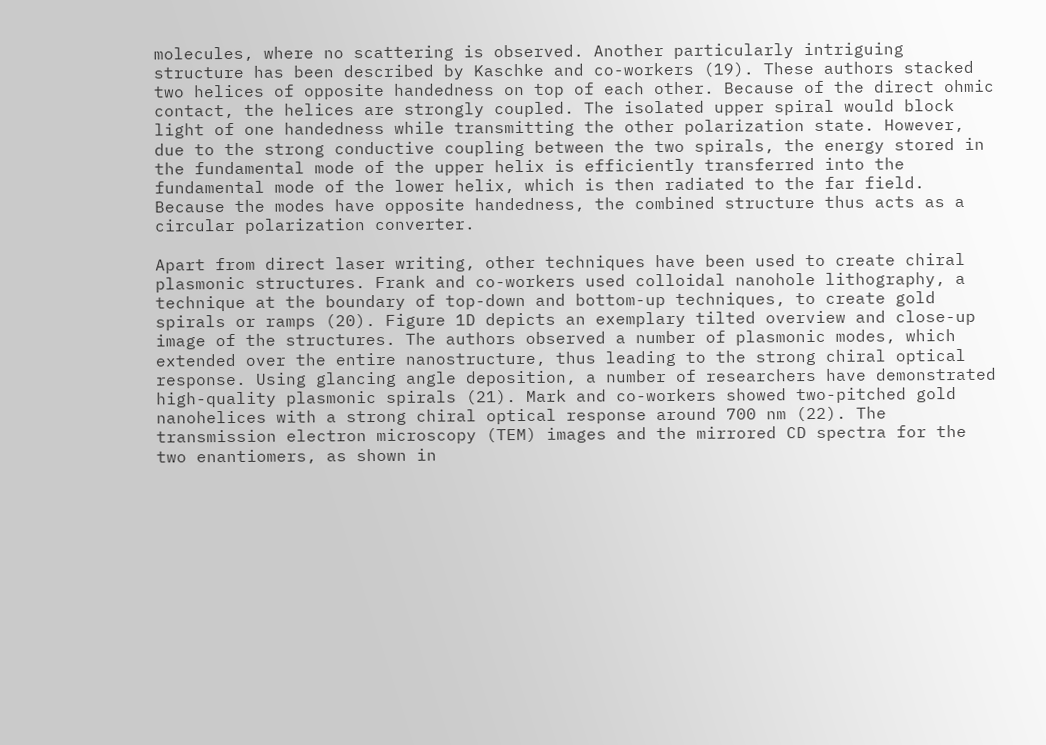molecules, where no scattering is observed. Another particularly intriguing structure has been described by Kaschke and co-workers (19). These authors stacked two helices of opposite handedness on top of each other. Because of the direct ohmic contact, the helices are strongly coupled. The isolated upper spiral would block light of one handedness while transmitting the other polarization state. However, due to the strong conductive coupling between the two spirals, the energy stored in the fundamental mode of the upper helix is efficiently transferred into the fundamental mode of the lower helix, which is then radiated to the far field. Because the modes have opposite handedness, the combined structure thus acts as a circular polarization converter.

Apart from direct laser writing, other techniques have been used to create chiral plasmonic structures. Frank and co-workers used colloidal nanohole lithography, a technique at the boundary of top-down and bottom-up techniques, to create gold spirals or ramps (20). Figure 1D depicts an exemplary tilted overview and close-up image of the structures. The authors observed a number of plasmonic modes, which extended over the entire nanostructure, thus leading to the strong chiral optical response. Using glancing angle deposition, a number of researchers have demonstrated high-quality plasmonic spirals (21). Mark and co-workers showed two-pitched gold nanohelices with a strong chiral optical response around 700 nm (22). The transmission electron microscopy (TEM) images and the mirrored CD spectra for the two enantiomers, as shown in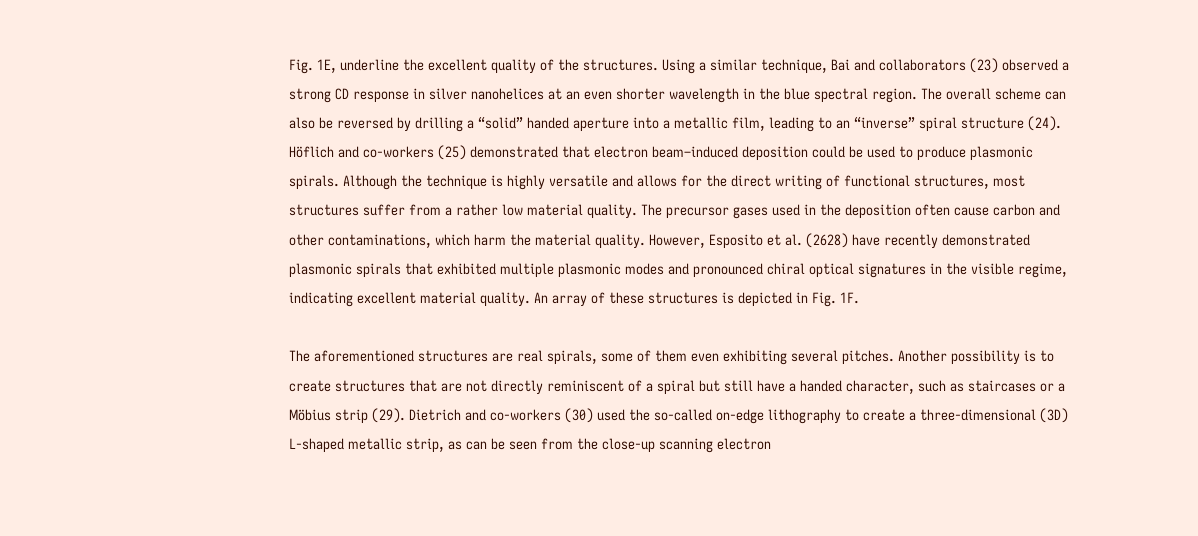Fig. 1E, underline the excellent quality of the structures. Using a similar technique, Bai and collaborators (23) observed a strong CD response in silver nanohelices at an even shorter wavelength in the blue spectral region. The overall scheme can also be reversed by drilling a “solid” handed aperture into a metallic film, leading to an “inverse” spiral structure (24). Höflich and co-workers (25) demonstrated that electron beam–induced deposition could be used to produce plasmonic spirals. Although the technique is highly versatile and allows for the direct writing of functional structures, most structures suffer from a rather low material quality. The precursor gases used in the deposition often cause carbon and other contaminations, which harm the material quality. However, Esposito et al. (2628) have recently demonstrated plasmonic spirals that exhibited multiple plasmonic modes and pronounced chiral optical signatures in the visible regime, indicating excellent material quality. An array of these structures is depicted in Fig. 1F.

The aforementioned structures are real spirals, some of them even exhibiting several pitches. Another possibility is to create structures that are not directly reminiscent of a spiral but still have a handed character, such as staircases or a Möbius strip (29). Dietrich and co-workers (30) used the so-called on-edge lithography to create a three-dimensional (3D) L-shaped metallic strip, as can be seen from the close-up scanning electron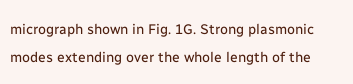micrograph shown in Fig. 1G. Strong plasmonic modes extending over the whole length of the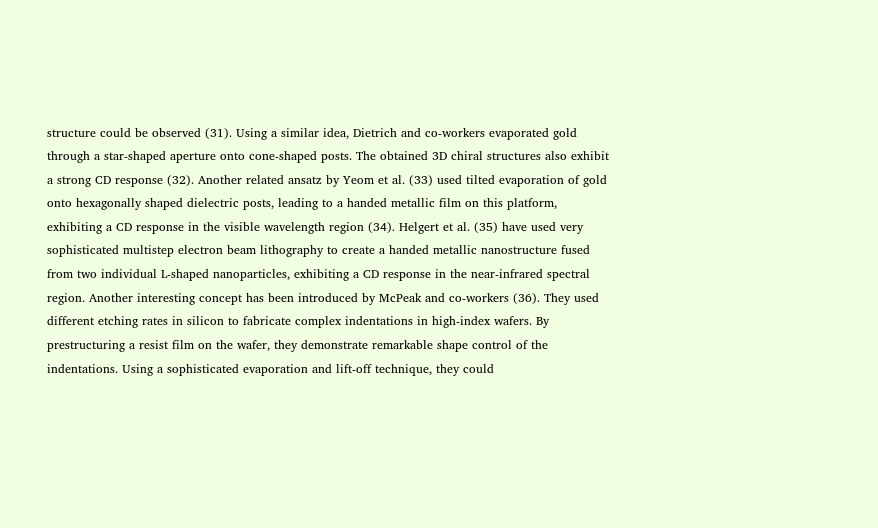structure could be observed (31). Using a similar idea, Dietrich and co-workers evaporated gold through a star-shaped aperture onto cone-shaped posts. The obtained 3D chiral structures also exhibit a strong CD response (32). Another related ansatz by Yeom et al. (33) used tilted evaporation of gold onto hexagonally shaped dielectric posts, leading to a handed metallic film on this platform, exhibiting a CD response in the visible wavelength region (34). Helgert et al. (35) have used very sophisticated multistep electron beam lithography to create a handed metallic nanostructure fused from two individual L-shaped nanoparticles, exhibiting a CD response in the near-infrared spectral region. Another interesting concept has been introduced by McPeak and co-workers (36). They used different etching rates in silicon to fabricate complex indentations in high-index wafers. By prestructuring a resist film on the wafer, they demonstrate remarkable shape control of the indentations. Using a sophisticated evaporation and lift-off technique, they could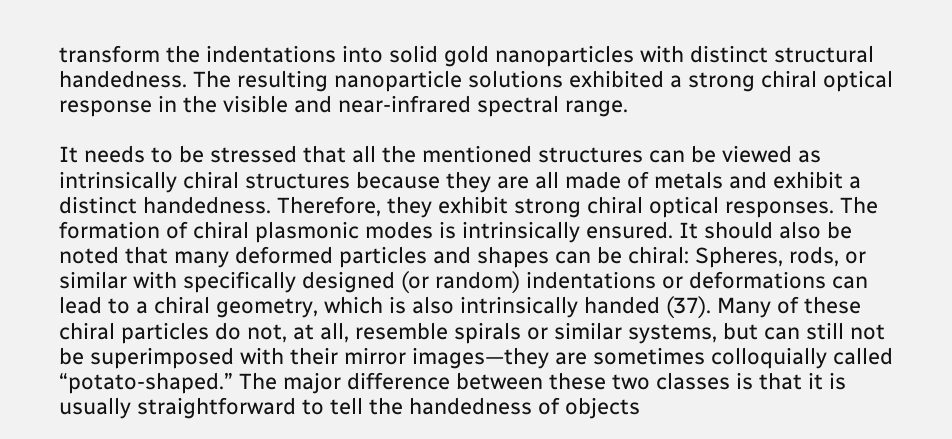transform the indentations into solid gold nanoparticles with distinct structural handedness. The resulting nanoparticle solutions exhibited a strong chiral optical response in the visible and near-infrared spectral range.

It needs to be stressed that all the mentioned structures can be viewed as intrinsically chiral structures because they are all made of metals and exhibit a distinct handedness. Therefore, they exhibit strong chiral optical responses. The formation of chiral plasmonic modes is intrinsically ensured. It should also be noted that many deformed particles and shapes can be chiral: Spheres, rods, or similar with specifically designed (or random) indentations or deformations can lead to a chiral geometry, which is also intrinsically handed (37). Many of these chiral particles do not, at all, resemble spirals or similar systems, but can still not be superimposed with their mirror images—they are sometimes colloquially called “potato-shaped.” The major difference between these two classes is that it is usually straightforward to tell the handedness of objects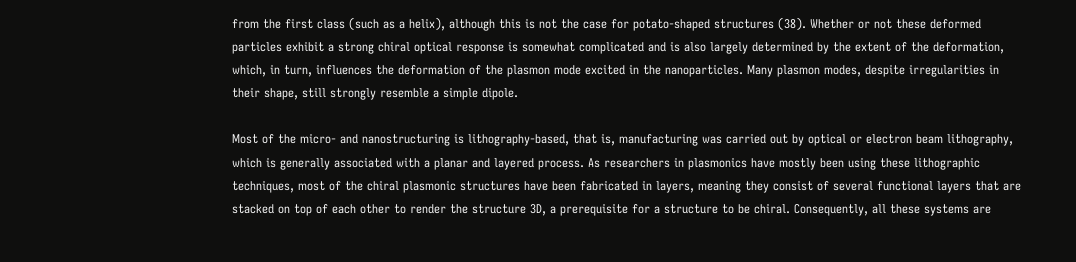from the first class (such as a helix), although this is not the case for potato-shaped structures (38). Whether or not these deformed particles exhibit a strong chiral optical response is somewhat complicated and is also largely determined by the extent of the deformation, which, in turn, influences the deformation of the plasmon mode excited in the nanoparticles. Many plasmon modes, despite irregularities in their shape, still strongly resemble a simple dipole.

Most of the micro- and nanostructuring is lithography-based, that is, manufacturing was carried out by optical or electron beam lithography, which is generally associated with a planar and layered process. As researchers in plasmonics have mostly been using these lithographic techniques, most of the chiral plasmonic structures have been fabricated in layers, meaning they consist of several functional layers that are stacked on top of each other to render the structure 3D, a prerequisite for a structure to be chiral. Consequently, all these systems are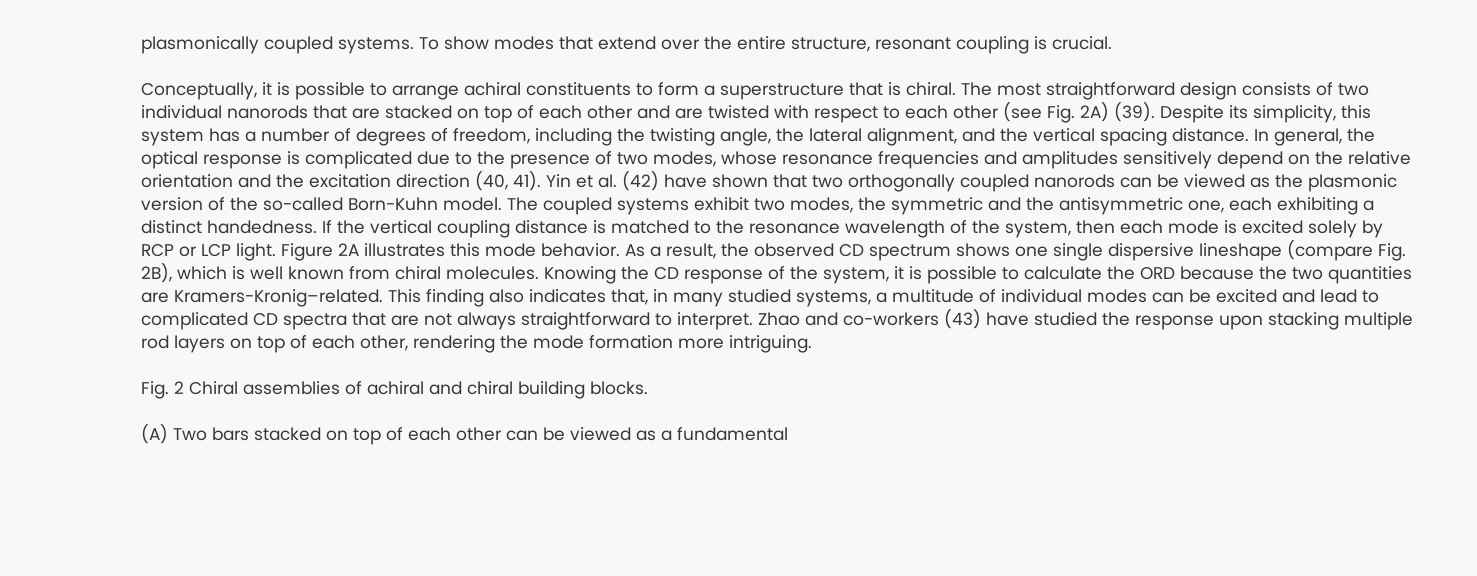plasmonically coupled systems. To show modes that extend over the entire structure, resonant coupling is crucial.

Conceptually, it is possible to arrange achiral constituents to form a superstructure that is chiral. The most straightforward design consists of two individual nanorods that are stacked on top of each other and are twisted with respect to each other (see Fig. 2A) (39). Despite its simplicity, this system has a number of degrees of freedom, including the twisting angle, the lateral alignment, and the vertical spacing distance. In general, the optical response is complicated due to the presence of two modes, whose resonance frequencies and amplitudes sensitively depend on the relative orientation and the excitation direction (40, 41). Yin et al. (42) have shown that two orthogonally coupled nanorods can be viewed as the plasmonic version of the so-called Born-Kuhn model. The coupled systems exhibit two modes, the symmetric and the antisymmetric one, each exhibiting a distinct handedness. If the vertical coupling distance is matched to the resonance wavelength of the system, then each mode is excited solely by RCP or LCP light. Figure 2A illustrates this mode behavior. As a result, the observed CD spectrum shows one single dispersive lineshape (compare Fig. 2B), which is well known from chiral molecules. Knowing the CD response of the system, it is possible to calculate the ORD because the two quantities are Kramers-Kronig–related. This finding also indicates that, in many studied systems, a multitude of individual modes can be excited and lead to complicated CD spectra that are not always straightforward to interpret. Zhao and co-workers (43) have studied the response upon stacking multiple rod layers on top of each other, rendering the mode formation more intriguing.

Fig. 2 Chiral assemblies of achiral and chiral building blocks.

(A) Two bars stacked on top of each other can be viewed as a fundamental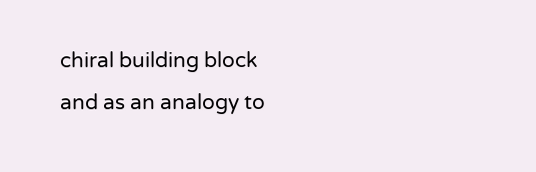chiral building block and as an analogy to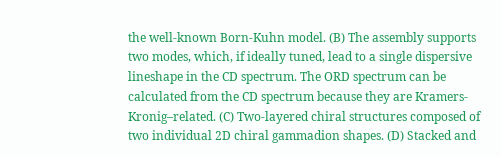the well-known Born-Kuhn model. (B) The assembly supports two modes, which, if ideally tuned, lead to a single dispersive lineshape in the CD spectrum. The ORD spectrum can be calculated from the CD spectrum because they are Kramers-Kronig–related. (C) Two-layered chiral structures composed of two individual 2D chiral gammadion shapes. (D) Stacked and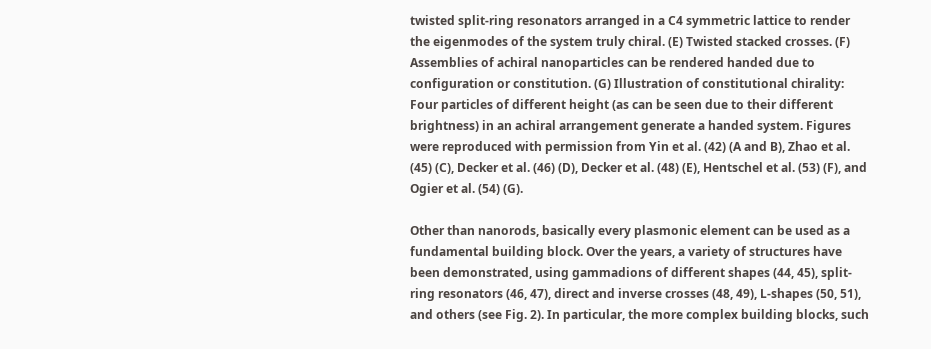twisted split-ring resonators arranged in a C4 symmetric lattice to render the eigenmodes of the system truly chiral. (E) Twisted stacked crosses. (F) Assemblies of achiral nanoparticles can be rendered handed due to configuration or constitution. (G) Illustration of constitutional chirality: Four particles of different height (as can be seen due to their different brightness) in an achiral arrangement generate a handed system. Figures were reproduced with permission from Yin et al. (42) (A and B), Zhao et al. (45) (C), Decker et al. (46) (D), Decker et al. (48) (E), Hentschel et al. (53) (F), and Ogier et al. (54) (G).

Other than nanorods, basically every plasmonic element can be used as a fundamental building block. Over the years, a variety of structures have been demonstrated, using gammadions of different shapes (44, 45), split-ring resonators (46, 47), direct and inverse crosses (48, 49), L-shapes (50, 51), and others (see Fig. 2). In particular, the more complex building blocks, such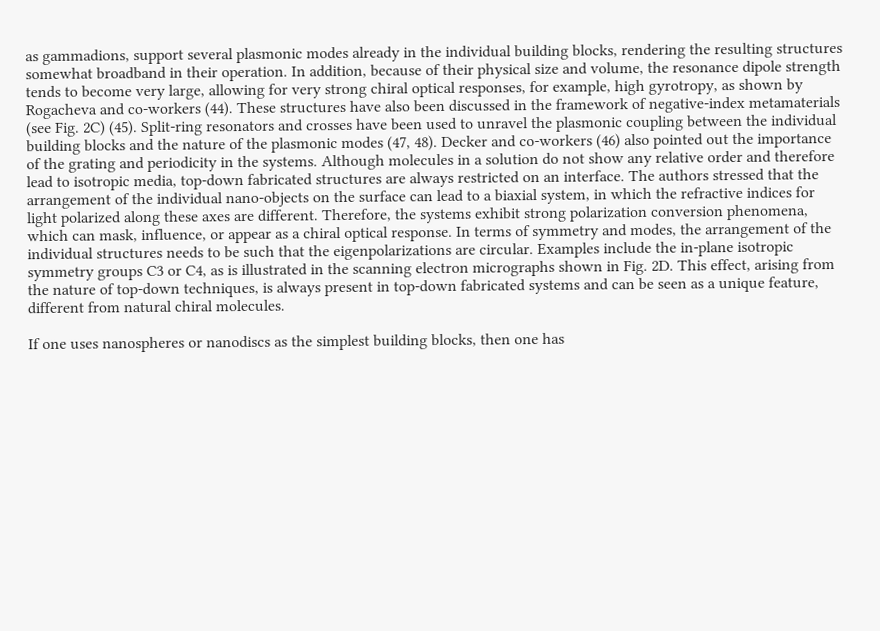as gammadions, support several plasmonic modes already in the individual building blocks, rendering the resulting structures somewhat broadband in their operation. In addition, because of their physical size and volume, the resonance dipole strength tends to become very large, allowing for very strong chiral optical responses, for example, high gyrotropy, as shown by Rogacheva and co-workers (44). These structures have also been discussed in the framework of negative-index metamaterials (see Fig. 2C) (45). Split-ring resonators and crosses have been used to unravel the plasmonic coupling between the individual building blocks and the nature of the plasmonic modes (47, 48). Decker and co-workers (46) also pointed out the importance of the grating and periodicity in the systems. Although molecules in a solution do not show any relative order and therefore lead to isotropic media, top-down fabricated structures are always restricted on an interface. The authors stressed that the arrangement of the individual nano-objects on the surface can lead to a biaxial system, in which the refractive indices for light polarized along these axes are different. Therefore, the systems exhibit strong polarization conversion phenomena, which can mask, influence, or appear as a chiral optical response. In terms of symmetry and modes, the arrangement of the individual structures needs to be such that the eigenpolarizations are circular. Examples include the in-plane isotropic symmetry groups C3 or C4, as is illustrated in the scanning electron micrographs shown in Fig. 2D. This effect, arising from the nature of top-down techniques, is always present in top-down fabricated systems and can be seen as a unique feature, different from natural chiral molecules.

If one uses nanospheres or nanodiscs as the simplest building blocks, then one has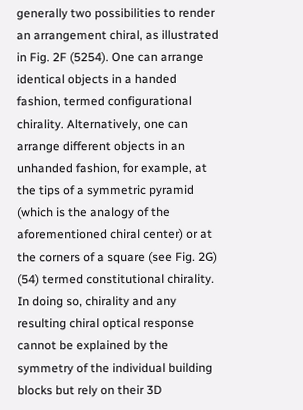generally two possibilities to render an arrangement chiral, as illustrated in Fig. 2F (5254). One can arrange identical objects in a handed fashion, termed configurational chirality. Alternatively, one can arrange different objects in an unhanded fashion, for example, at the tips of a symmetric pyramid (which is the analogy of the aforementioned chiral center) or at the corners of a square (see Fig. 2G) (54) termed constitutional chirality. In doing so, chirality and any resulting chiral optical response cannot be explained by the symmetry of the individual building blocks but rely on their 3D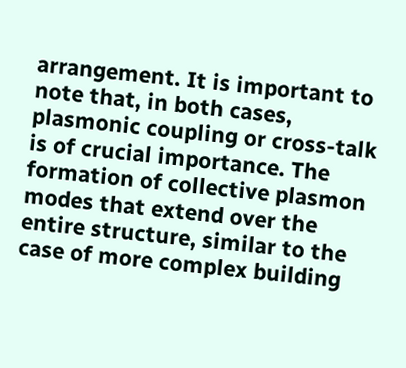arrangement. It is important to note that, in both cases, plasmonic coupling or cross-talk is of crucial importance. The formation of collective plasmon modes that extend over the entire structure, similar to the case of more complex building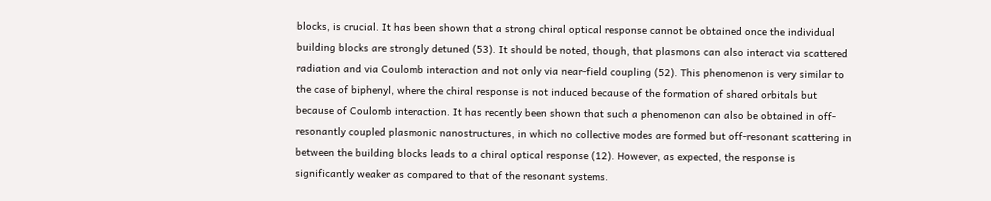blocks, is crucial. It has been shown that a strong chiral optical response cannot be obtained once the individual building blocks are strongly detuned (53). It should be noted, though, that plasmons can also interact via scattered radiation and via Coulomb interaction and not only via near-field coupling (52). This phenomenon is very similar to the case of biphenyl, where the chiral response is not induced because of the formation of shared orbitals but because of Coulomb interaction. It has recently been shown that such a phenomenon can also be obtained in off-resonantly coupled plasmonic nanostructures, in which no collective modes are formed but off-resonant scattering in between the building blocks leads to a chiral optical response (12). However, as expected, the response is significantly weaker as compared to that of the resonant systems.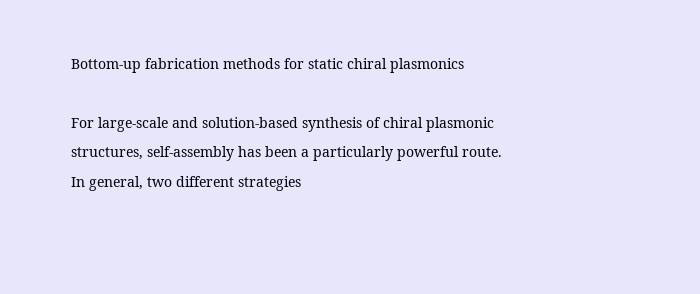Bottom-up fabrication methods for static chiral plasmonics

For large-scale and solution-based synthesis of chiral plasmonic structures, self-assembly has been a particularly powerful route. In general, two different strategies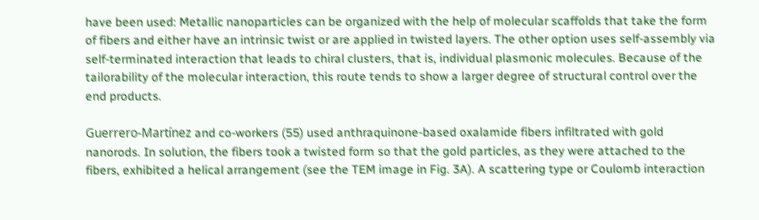have been used: Metallic nanoparticles can be organized with the help of molecular scaffolds that take the form of fibers and either have an intrinsic twist or are applied in twisted layers. The other option uses self-assembly via self-terminated interaction that leads to chiral clusters, that is, individual plasmonic molecules. Because of the tailorability of the molecular interaction, this route tends to show a larger degree of structural control over the end products.

Guerrero-Martínez and co-workers (55) used anthraquinone-based oxalamide fibers infiltrated with gold nanorods. In solution, the fibers took a twisted form so that the gold particles, as they were attached to the fibers, exhibited a helical arrangement (see the TEM image in Fig. 3A). A scattering type or Coulomb interaction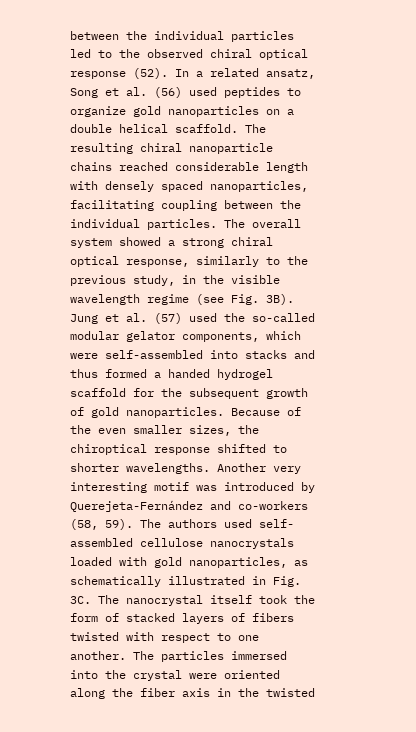between the individual particles led to the observed chiral optical response (52). In a related ansatz, Song et al. (56) used peptides to organize gold nanoparticles on a double helical scaffold. The resulting chiral nanoparticle chains reached considerable length with densely spaced nanoparticles, facilitating coupling between the individual particles. The overall system showed a strong chiral optical response, similarly to the previous study, in the visible wavelength regime (see Fig. 3B). Jung et al. (57) used the so-called modular gelator components, which were self-assembled into stacks and thus formed a handed hydrogel scaffold for the subsequent growth of gold nanoparticles. Because of the even smaller sizes, the chiroptical response shifted to shorter wavelengths. Another very interesting motif was introduced by Querejeta-Fernández and co-workers (58, 59). The authors used self-assembled cellulose nanocrystals loaded with gold nanoparticles, as schematically illustrated in Fig. 3C. The nanocrystal itself took the form of stacked layers of fibers twisted with respect to one another. The particles immersed into the crystal were oriented along the fiber axis in the twisted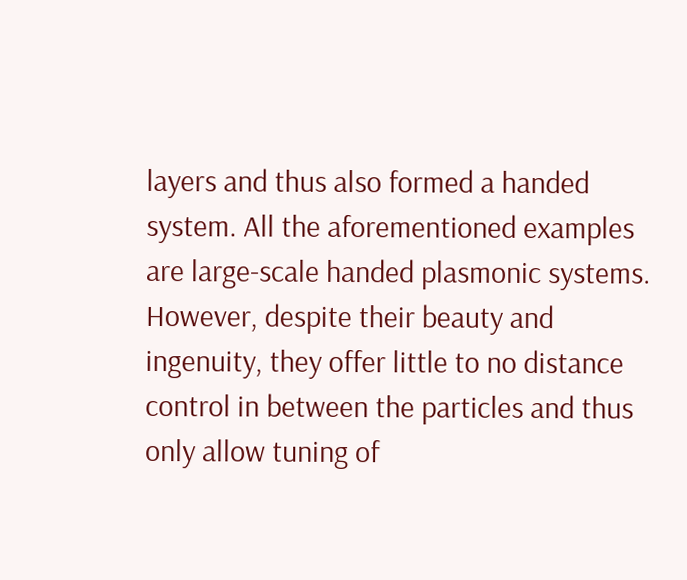layers and thus also formed a handed system. All the aforementioned examples are large-scale handed plasmonic systems. However, despite their beauty and ingenuity, they offer little to no distance control in between the particles and thus only allow tuning of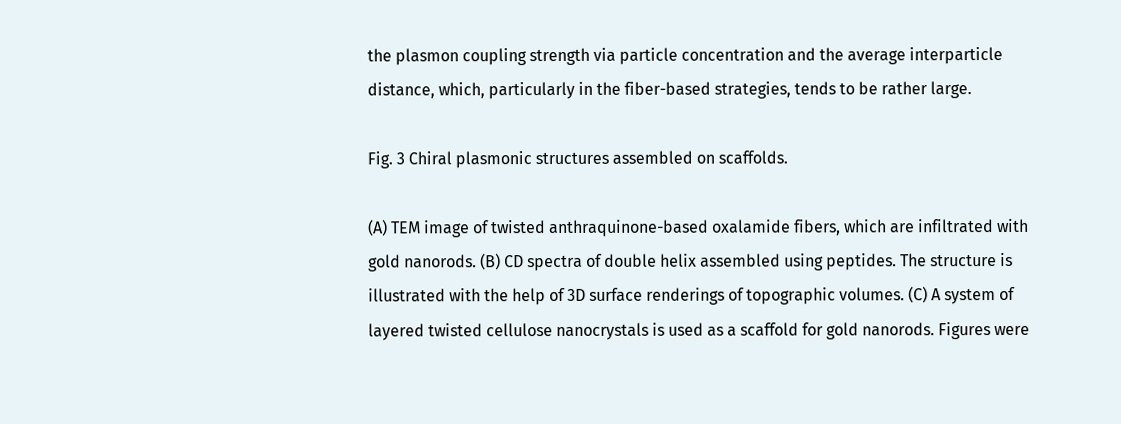the plasmon coupling strength via particle concentration and the average interparticle distance, which, particularly in the fiber-based strategies, tends to be rather large.

Fig. 3 Chiral plasmonic structures assembled on scaffolds.

(A) TEM image of twisted anthraquinone-based oxalamide fibers, which are infiltrated with gold nanorods. (B) CD spectra of double helix assembled using peptides. The structure is illustrated with the help of 3D surface renderings of topographic volumes. (C) A system of layered twisted cellulose nanocrystals is used as a scaffold for gold nanorods. Figures were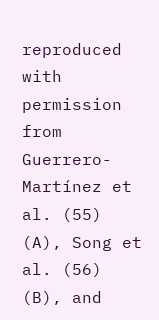reproduced with permission from Guerrero-Martínez et al. (55) (A), Song et al. (56) (B), and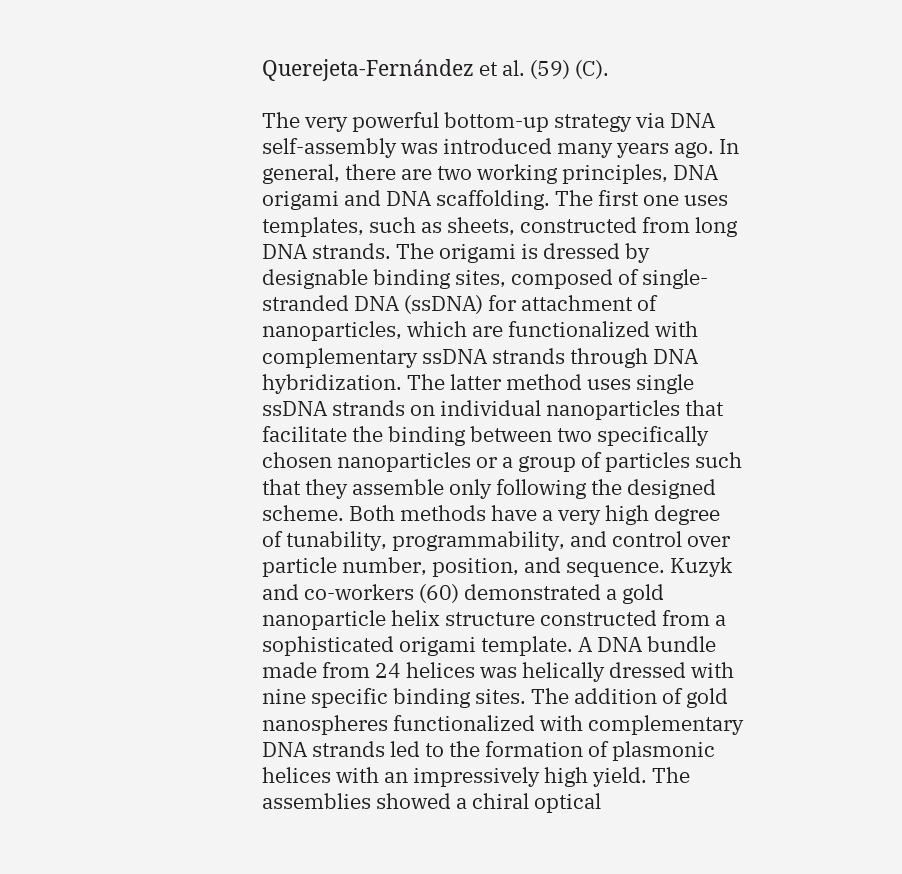Querejeta-Fernández et al. (59) (C).

The very powerful bottom-up strategy via DNA self-assembly was introduced many years ago. In general, there are two working principles, DNA origami and DNA scaffolding. The first one uses templates, such as sheets, constructed from long DNA strands. The origami is dressed by designable binding sites, composed of single-stranded DNA (ssDNA) for attachment of nanoparticles, which are functionalized with complementary ssDNA strands through DNA hybridization. The latter method uses single ssDNA strands on individual nanoparticles that facilitate the binding between two specifically chosen nanoparticles or a group of particles such that they assemble only following the designed scheme. Both methods have a very high degree of tunability, programmability, and control over particle number, position, and sequence. Kuzyk and co-workers (60) demonstrated a gold nanoparticle helix structure constructed from a sophisticated origami template. A DNA bundle made from 24 helices was helically dressed with nine specific binding sites. The addition of gold nanospheres functionalized with complementary DNA strands led to the formation of plasmonic helices with an impressively high yield. The assemblies showed a chiral optical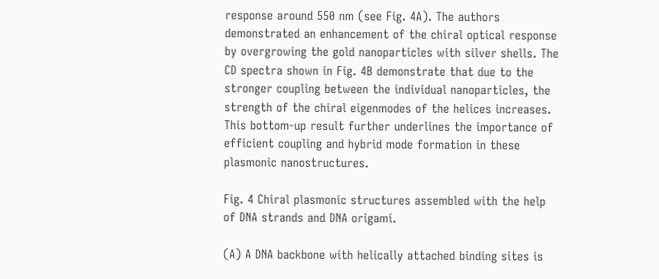response around 550 nm (see Fig. 4A). The authors demonstrated an enhancement of the chiral optical response by overgrowing the gold nanoparticles with silver shells. The CD spectra shown in Fig. 4B demonstrate that due to the stronger coupling between the individual nanoparticles, the strength of the chiral eigenmodes of the helices increases. This bottom-up result further underlines the importance of efficient coupling and hybrid mode formation in these plasmonic nanostructures.

Fig. 4 Chiral plasmonic structures assembled with the help of DNA strands and DNA origami.

(A) A DNA backbone with helically attached binding sites is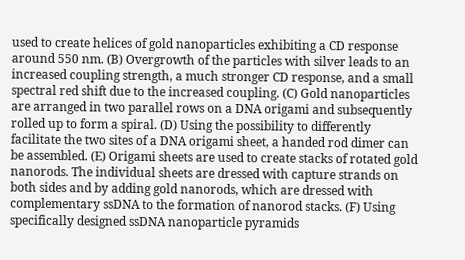used to create helices of gold nanoparticles exhibiting a CD response around 550 nm. (B) Overgrowth of the particles with silver leads to an increased coupling strength, a much stronger CD response, and a small spectral red shift due to the increased coupling. (C) Gold nanoparticles are arranged in two parallel rows on a DNA origami and subsequently rolled up to form a spiral. (D) Using the possibility to differently facilitate the two sites of a DNA origami sheet, a handed rod dimer can be assembled. (E) Origami sheets are used to create stacks of rotated gold nanorods. The individual sheets are dressed with capture strands on both sides and by adding gold nanorods, which are dressed with complementary ssDNA to the formation of nanorod stacks. (F) Using specifically designed ssDNA nanoparticle pyramids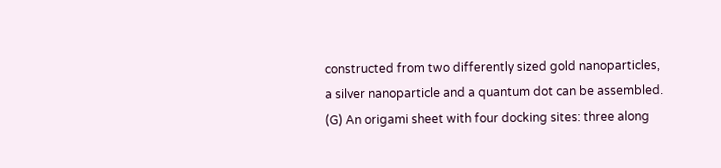constructed from two differently sized gold nanoparticles, a silver nanoparticle and a quantum dot can be assembled. (G) An origami sheet with four docking sites: three along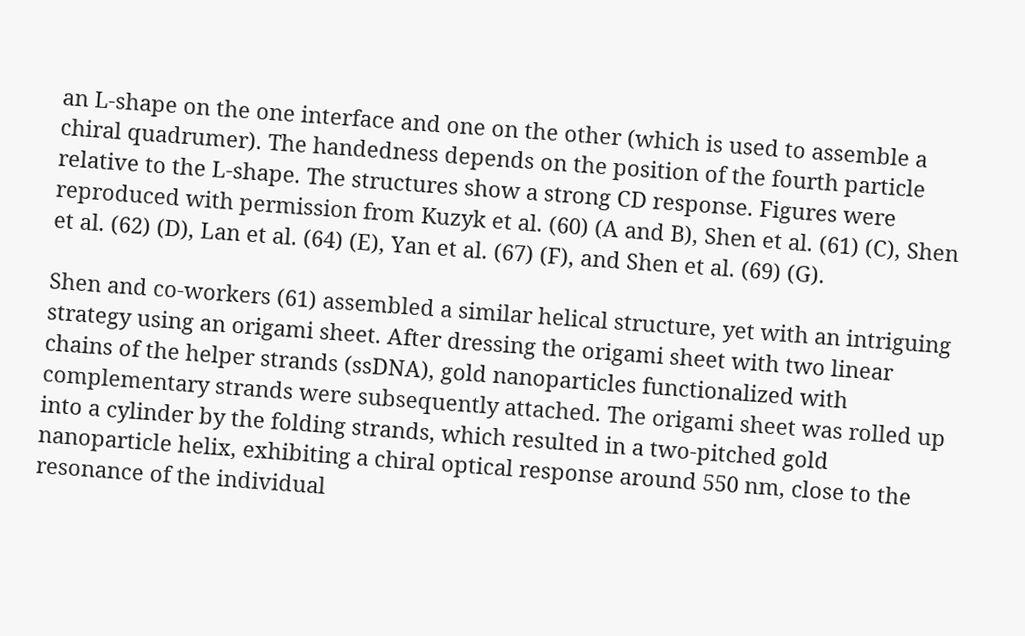an L-shape on the one interface and one on the other (which is used to assemble a chiral quadrumer). The handedness depends on the position of the fourth particle relative to the L-shape. The structures show a strong CD response. Figures were reproduced with permission from Kuzyk et al. (60) (A and B), Shen et al. (61) (C), Shen et al. (62) (D), Lan et al. (64) (E), Yan et al. (67) (F), and Shen et al. (69) (G).

Shen and co-workers (61) assembled a similar helical structure, yet with an intriguing strategy using an origami sheet. After dressing the origami sheet with two linear chains of the helper strands (ssDNA), gold nanoparticles functionalized with complementary strands were subsequently attached. The origami sheet was rolled up into a cylinder by the folding strands, which resulted in a two-pitched gold nanoparticle helix, exhibiting a chiral optical response around 550 nm, close to the resonance of the individual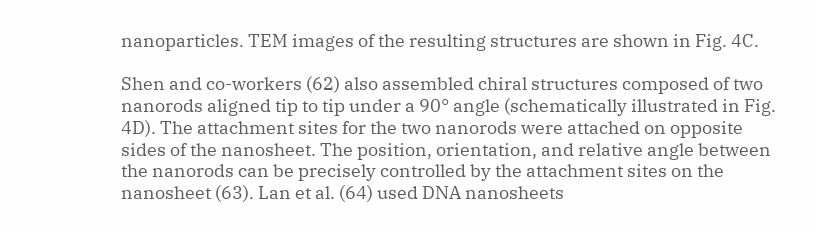nanoparticles. TEM images of the resulting structures are shown in Fig. 4C.

Shen and co-workers (62) also assembled chiral structures composed of two nanorods aligned tip to tip under a 90° angle (schematically illustrated in Fig. 4D). The attachment sites for the two nanorods were attached on opposite sides of the nanosheet. The position, orientation, and relative angle between the nanorods can be precisely controlled by the attachment sites on the nanosheet (63). Lan et al. (64) used DNA nanosheets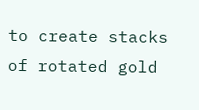to create stacks of rotated gold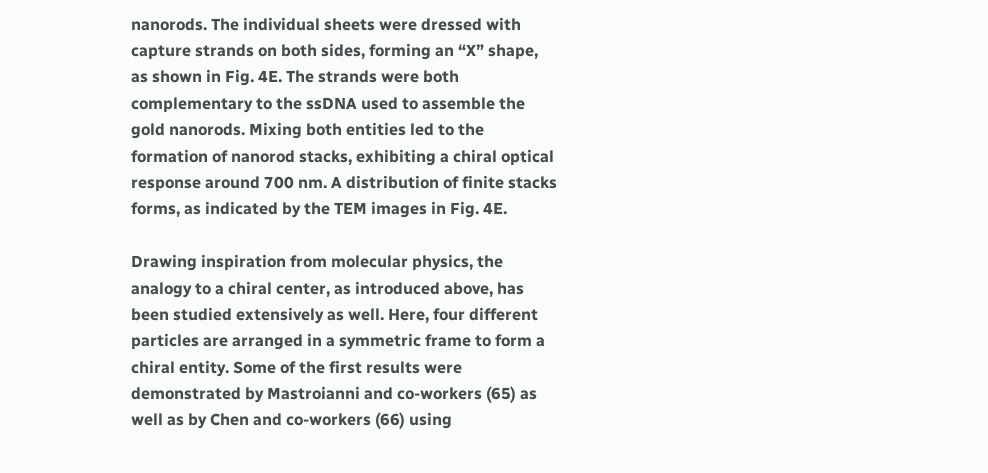nanorods. The individual sheets were dressed with capture strands on both sides, forming an “X” shape, as shown in Fig. 4E. The strands were both complementary to the ssDNA used to assemble the gold nanorods. Mixing both entities led to the formation of nanorod stacks, exhibiting a chiral optical response around 700 nm. A distribution of finite stacks forms, as indicated by the TEM images in Fig. 4E.

Drawing inspiration from molecular physics, the analogy to a chiral center, as introduced above, has been studied extensively as well. Here, four different particles are arranged in a symmetric frame to form a chiral entity. Some of the first results were demonstrated by Mastroianni and co-workers (65) as well as by Chen and co-workers (66) using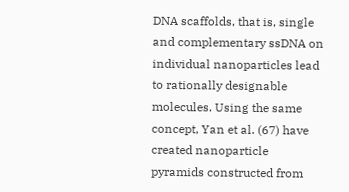DNA scaffolds, that is, single and complementary ssDNA on individual nanoparticles lead to rationally designable molecules. Using the same concept, Yan et al. (67) have created nanoparticle pyramids constructed from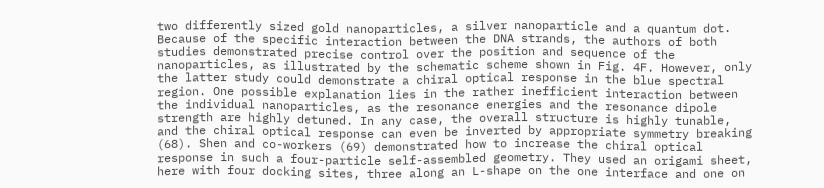two differently sized gold nanoparticles, a silver nanoparticle and a quantum dot. Because of the specific interaction between the DNA strands, the authors of both studies demonstrated precise control over the position and sequence of the nanoparticles, as illustrated by the schematic scheme shown in Fig. 4F. However, only the latter study could demonstrate a chiral optical response in the blue spectral region. One possible explanation lies in the rather inefficient interaction between the individual nanoparticles, as the resonance energies and the resonance dipole strength are highly detuned. In any case, the overall structure is highly tunable, and the chiral optical response can even be inverted by appropriate symmetry breaking (68). Shen and co-workers (69) demonstrated how to increase the chiral optical response in such a four-particle self-assembled geometry. They used an origami sheet, here with four docking sites, three along an L-shape on the one interface and one on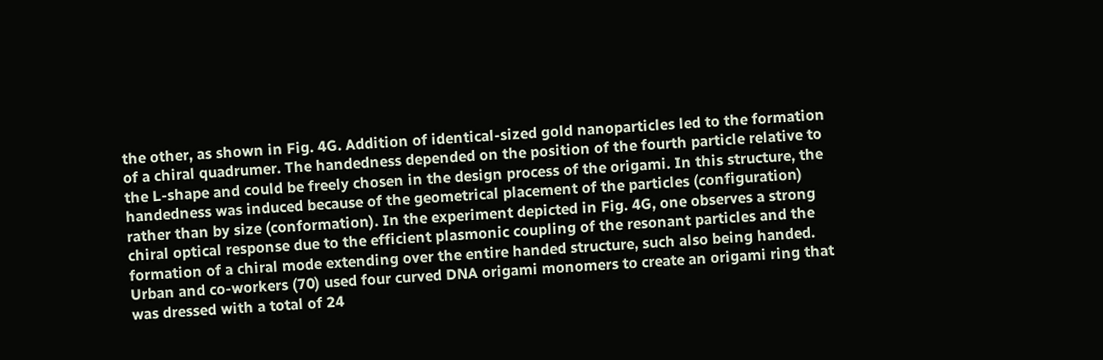the other, as shown in Fig. 4G. Addition of identical-sized gold nanoparticles led to the formation of a chiral quadrumer. The handedness depended on the position of the fourth particle relative to the L-shape and could be freely chosen in the design process of the origami. In this structure, the handedness was induced because of the geometrical placement of the particles (configuration) rather than by size (conformation). In the experiment depicted in Fig. 4G, one observes a strong chiral optical response due to the efficient plasmonic coupling of the resonant particles and the formation of a chiral mode extending over the entire handed structure, such also being handed. Urban and co-workers (70) used four curved DNA origami monomers to create an origami ring that was dressed with a total of 24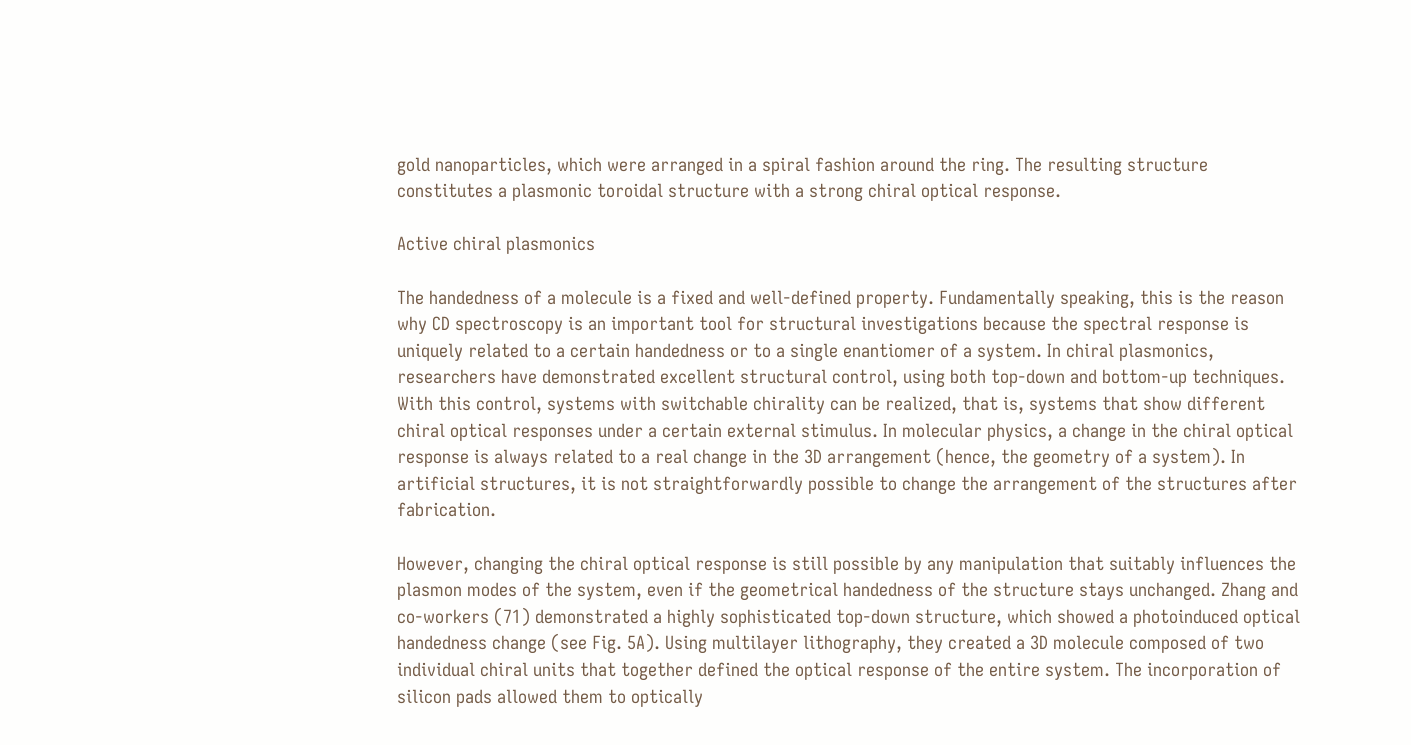gold nanoparticles, which were arranged in a spiral fashion around the ring. The resulting structure constitutes a plasmonic toroidal structure with a strong chiral optical response.

Active chiral plasmonics

The handedness of a molecule is a fixed and well-defined property. Fundamentally speaking, this is the reason why CD spectroscopy is an important tool for structural investigations because the spectral response is uniquely related to a certain handedness or to a single enantiomer of a system. In chiral plasmonics, researchers have demonstrated excellent structural control, using both top-down and bottom-up techniques. With this control, systems with switchable chirality can be realized, that is, systems that show different chiral optical responses under a certain external stimulus. In molecular physics, a change in the chiral optical response is always related to a real change in the 3D arrangement (hence, the geometry of a system). In artificial structures, it is not straightforwardly possible to change the arrangement of the structures after fabrication.

However, changing the chiral optical response is still possible by any manipulation that suitably influences the plasmon modes of the system, even if the geometrical handedness of the structure stays unchanged. Zhang and co-workers (71) demonstrated a highly sophisticated top-down structure, which showed a photoinduced optical handedness change (see Fig. 5A). Using multilayer lithography, they created a 3D molecule composed of two individual chiral units that together defined the optical response of the entire system. The incorporation of silicon pads allowed them to optically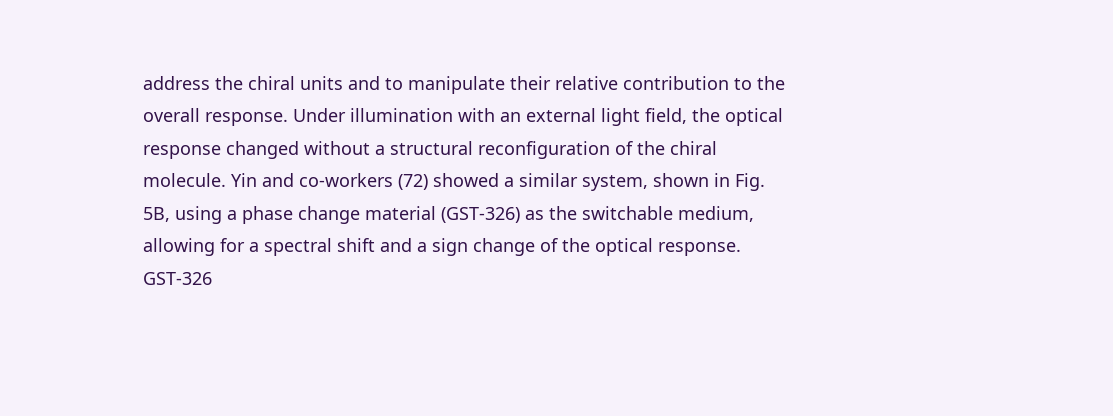address the chiral units and to manipulate their relative contribution to the overall response. Under illumination with an external light field, the optical response changed without a structural reconfiguration of the chiral molecule. Yin and co-workers (72) showed a similar system, shown in Fig. 5B, using a phase change material (GST-326) as the switchable medium, allowing for a spectral shift and a sign change of the optical response. GST-326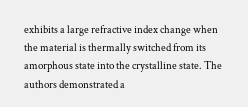exhibits a large refractive index change when the material is thermally switched from its amorphous state into the crystalline state. The authors demonstrated a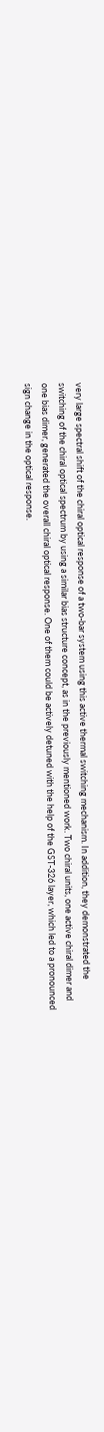very large spectral shift of the chiral optical response of a two-bar system using this active thermal switching mechanism. In addition, they demonstrated the switching of the chiral optical spectrum by using a similar bias structure concept, as in the previously mentioned work. Two chiral units, one active chiral dimer and one bias dimer, generated the overall chiral optical response. One of them could be actively detuned with the help of the GST-326 layer, which led to a pronounced sign change in the optical response.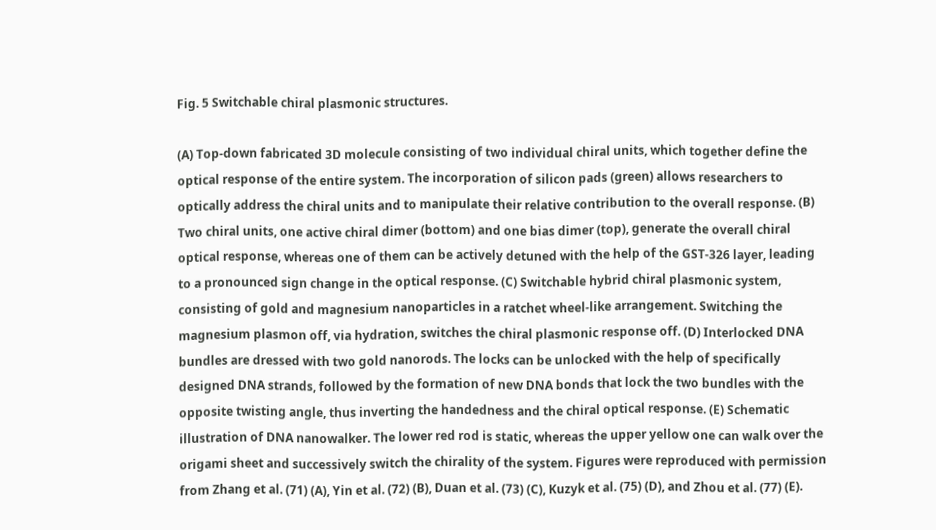Fig. 5 Switchable chiral plasmonic structures.

(A) Top-down fabricated 3D molecule consisting of two individual chiral units, which together define the optical response of the entire system. The incorporation of silicon pads (green) allows researchers to optically address the chiral units and to manipulate their relative contribution to the overall response. (B) Two chiral units, one active chiral dimer (bottom) and one bias dimer (top), generate the overall chiral optical response, whereas one of them can be actively detuned with the help of the GST-326 layer, leading to a pronounced sign change in the optical response. (C) Switchable hybrid chiral plasmonic system, consisting of gold and magnesium nanoparticles in a ratchet wheel-like arrangement. Switching the magnesium plasmon off, via hydration, switches the chiral plasmonic response off. (D) Interlocked DNA bundles are dressed with two gold nanorods. The locks can be unlocked with the help of specifically designed DNA strands, followed by the formation of new DNA bonds that lock the two bundles with the opposite twisting angle, thus inverting the handedness and the chiral optical response. (E) Schematic illustration of DNA nanowalker. The lower red rod is static, whereas the upper yellow one can walk over the origami sheet and successively switch the chirality of the system. Figures were reproduced with permission from Zhang et al. (71) (A), Yin et al. (72) (B), Duan et al. (73) (C), Kuzyk et al. (75) (D), and Zhou et al. (77) (E).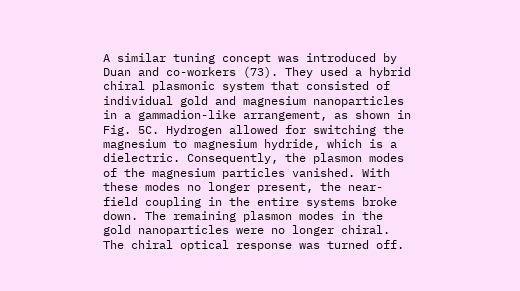A similar tuning concept was introduced by Duan and co-workers (73). They used a hybrid chiral plasmonic system that consisted of individual gold and magnesium nanoparticles in a gammadion-like arrangement, as shown in Fig. 5C. Hydrogen allowed for switching the magnesium to magnesium hydride, which is a dielectric. Consequently, the plasmon modes of the magnesium particles vanished. With these modes no longer present, the near-field coupling in the entire systems broke down. The remaining plasmon modes in the gold nanoparticles were no longer chiral. The chiral optical response was turned off.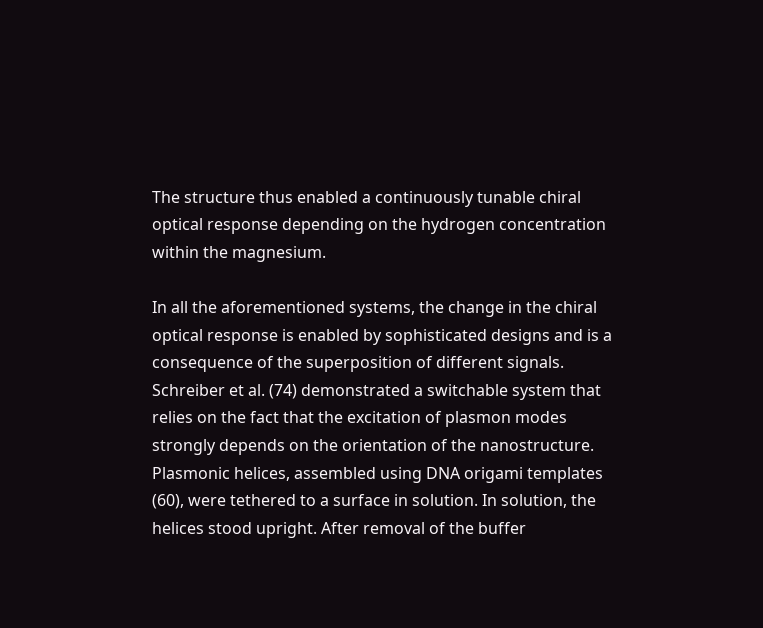The structure thus enabled a continuously tunable chiral optical response depending on the hydrogen concentration within the magnesium.

In all the aforementioned systems, the change in the chiral optical response is enabled by sophisticated designs and is a consequence of the superposition of different signals. Schreiber et al. (74) demonstrated a switchable system that relies on the fact that the excitation of plasmon modes strongly depends on the orientation of the nanostructure. Plasmonic helices, assembled using DNA origami templates (60), were tethered to a surface in solution. In solution, the helices stood upright. After removal of the buffer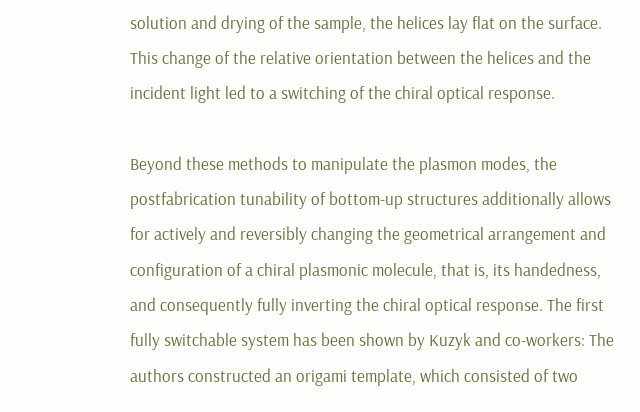solution and drying of the sample, the helices lay flat on the surface. This change of the relative orientation between the helices and the incident light led to a switching of the chiral optical response.

Beyond these methods to manipulate the plasmon modes, the postfabrication tunability of bottom-up structures additionally allows for actively and reversibly changing the geometrical arrangement and configuration of a chiral plasmonic molecule, that is, its handedness, and consequently fully inverting the chiral optical response. The first fully switchable system has been shown by Kuzyk and co-workers: The authors constructed an origami template, which consisted of two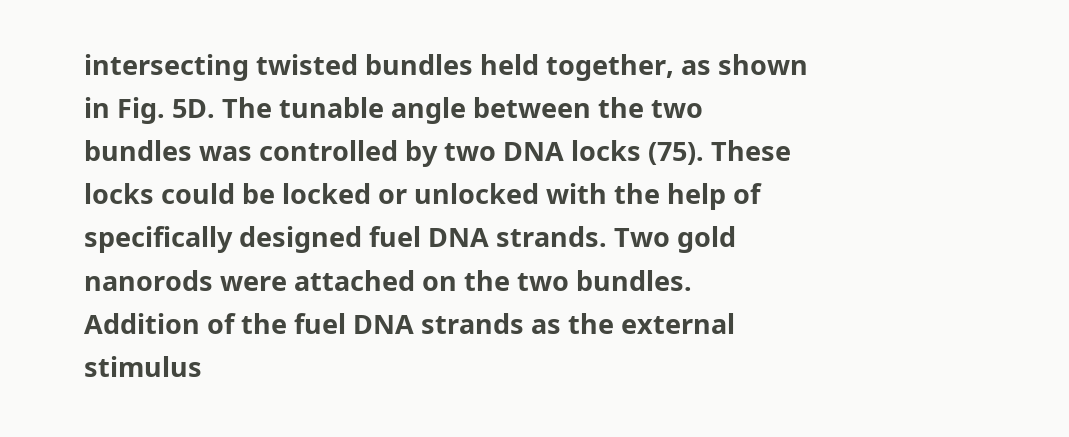intersecting twisted bundles held together, as shown in Fig. 5D. The tunable angle between the two bundles was controlled by two DNA locks (75). These locks could be locked or unlocked with the help of specifically designed fuel DNA strands. Two gold nanorods were attached on the two bundles. Addition of the fuel DNA strands as the external stimulus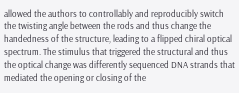allowed the authors to controllably and reproducibly switch the twisting angle between the rods and thus change the handedness of the structure, leading to a flipped chiral optical spectrum. The stimulus that triggered the structural and thus the optical change was differently sequenced DNA strands that mediated the opening or closing of the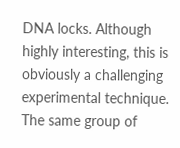DNA locks. Although highly interesting, this is obviously a challenging experimental technique. The same group of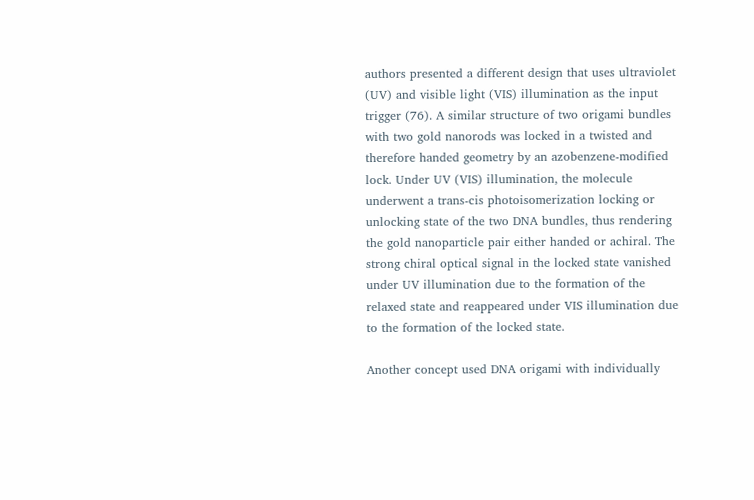authors presented a different design that uses ultraviolet (UV) and visible light (VIS) illumination as the input trigger (76). A similar structure of two origami bundles with two gold nanorods was locked in a twisted and therefore handed geometry by an azobenzene-modified lock. Under UV (VIS) illumination, the molecule underwent a trans-cis photoisomerization locking or unlocking state of the two DNA bundles, thus rendering the gold nanoparticle pair either handed or achiral. The strong chiral optical signal in the locked state vanished under UV illumination due to the formation of the relaxed state and reappeared under VIS illumination due to the formation of the locked state.

Another concept used DNA origami with individually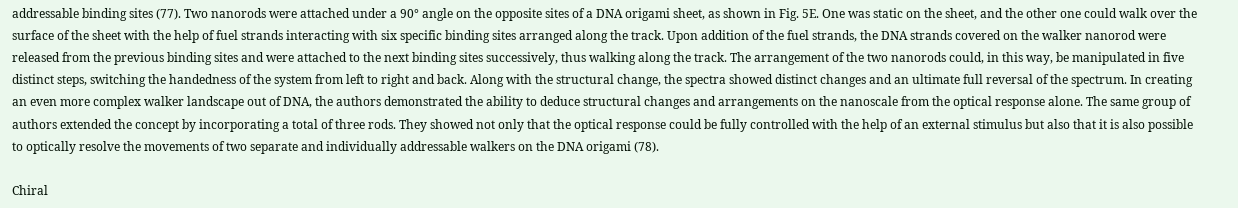addressable binding sites (77). Two nanorods were attached under a 90° angle on the opposite sites of a DNA origami sheet, as shown in Fig. 5E. One was static on the sheet, and the other one could walk over the surface of the sheet with the help of fuel strands interacting with six specific binding sites arranged along the track. Upon addition of the fuel strands, the DNA strands covered on the walker nanorod were released from the previous binding sites and were attached to the next binding sites successively, thus walking along the track. The arrangement of the two nanorods could, in this way, be manipulated in five distinct steps, switching the handedness of the system from left to right and back. Along with the structural change, the spectra showed distinct changes and an ultimate full reversal of the spectrum. In creating an even more complex walker landscape out of DNA, the authors demonstrated the ability to deduce structural changes and arrangements on the nanoscale from the optical response alone. The same group of authors extended the concept by incorporating a total of three rods. They showed not only that the optical response could be fully controlled with the help of an external stimulus but also that it is also possible to optically resolve the movements of two separate and individually addressable walkers on the DNA origami (78).

Chiral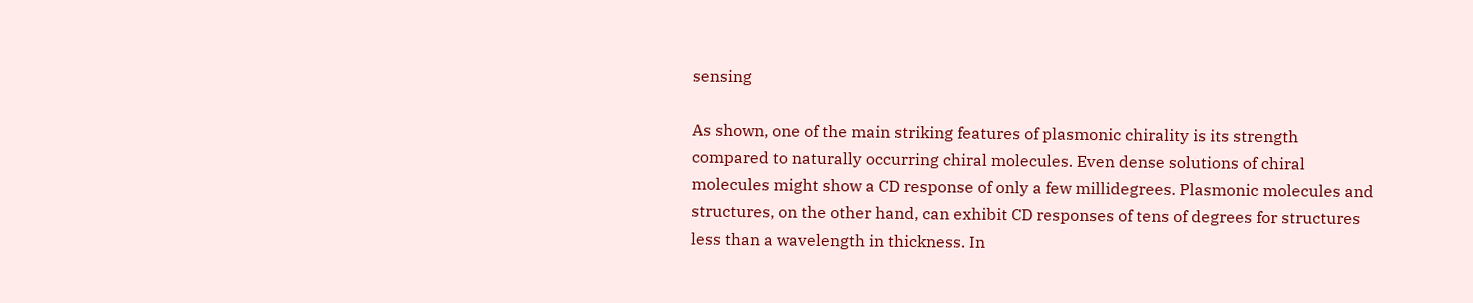sensing

As shown, one of the main striking features of plasmonic chirality is its strength compared to naturally occurring chiral molecules. Even dense solutions of chiral molecules might show a CD response of only a few millidegrees. Plasmonic molecules and structures, on the other hand, can exhibit CD responses of tens of degrees for structures less than a wavelength in thickness. In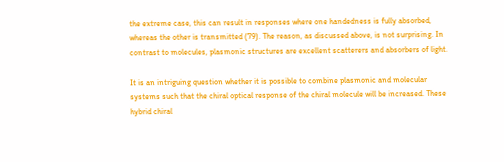the extreme case, this can result in responses where one handedness is fully absorbed, whereas the other is transmitted (79). The reason, as discussed above, is not surprising. In contrast to molecules, plasmonic structures are excellent scatterers and absorbers of light.

It is an intriguing question whether it is possible to combine plasmonic and molecular systems such that the chiral optical response of the chiral molecule will be increased. These hybrid chiral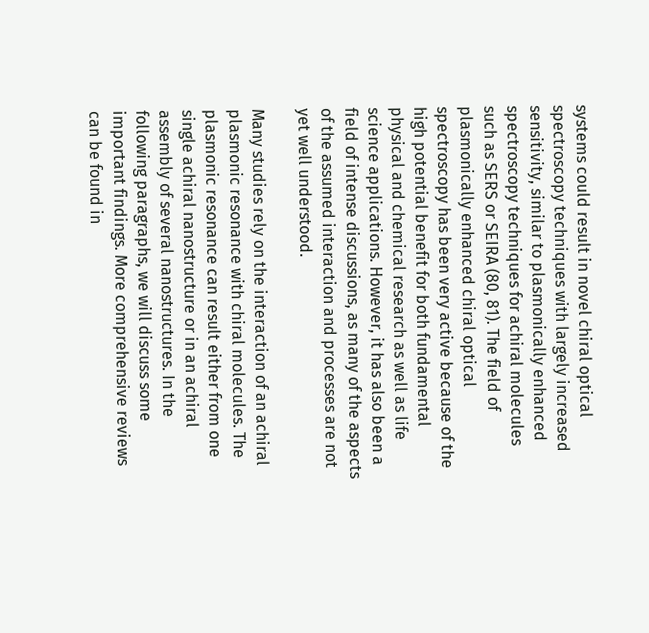systems could result in novel chiral optical spectroscopy techniques with largely increased sensitivity, similar to plasmonically enhanced spectroscopy techniques for achiral molecules such as SERS or SEIRA (80, 81). The field of plasmonically enhanced chiral optical spectroscopy has been very active because of the high potential benefit for both fundamental physical and chemical research as well as life science applications. However, it has also been a field of intense discussions, as many of the aspects of the assumed interaction and processes are not yet well understood.

Many studies rely on the interaction of an achiral plasmonic resonance with chiral molecules. The plasmonic resonance can result either from one single achiral nanostructure or in an achiral assembly of several nanostructures. In the following paragraphs, we will discuss some important findings. More comprehensive reviews can be found in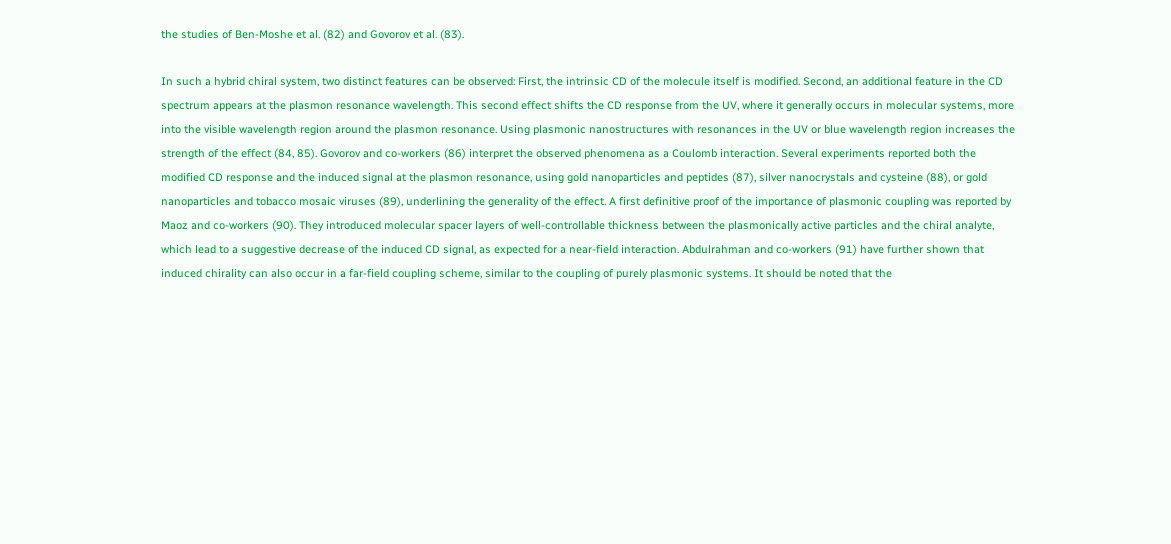the studies of Ben-Moshe et al. (82) and Govorov et al. (83).

In such a hybrid chiral system, two distinct features can be observed: First, the intrinsic CD of the molecule itself is modified. Second, an additional feature in the CD spectrum appears at the plasmon resonance wavelength. This second effect shifts the CD response from the UV, where it generally occurs in molecular systems, more into the visible wavelength region around the plasmon resonance. Using plasmonic nanostructures with resonances in the UV or blue wavelength region increases the strength of the effect (84, 85). Govorov and co-workers (86) interpret the observed phenomena as a Coulomb interaction. Several experiments reported both the modified CD response and the induced signal at the plasmon resonance, using gold nanoparticles and peptides (87), silver nanocrystals and cysteine (88), or gold nanoparticles and tobacco mosaic viruses (89), underlining the generality of the effect. A first definitive proof of the importance of plasmonic coupling was reported by Maoz and co-workers (90). They introduced molecular spacer layers of well-controllable thickness between the plasmonically active particles and the chiral analyte, which lead to a suggestive decrease of the induced CD signal, as expected for a near-field interaction. Abdulrahman and co-workers (91) have further shown that induced chirality can also occur in a far-field coupling scheme, similar to the coupling of purely plasmonic systems. It should be noted that the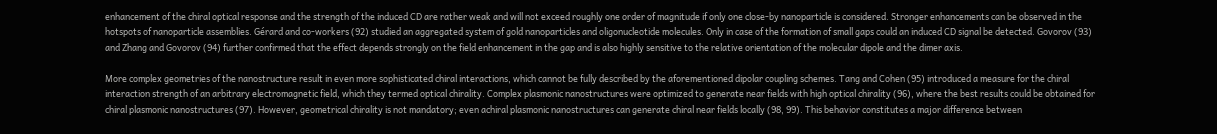enhancement of the chiral optical response and the strength of the induced CD are rather weak and will not exceed roughly one order of magnitude if only one close-by nanoparticle is considered. Stronger enhancements can be observed in the hotspots of nanoparticle assemblies. Gérard and co-workers (92) studied an aggregated system of gold nanoparticles and oligonucleotide molecules. Only in case of the formation of small gaps could an induced CD signal be detected. Govorov (93) and Zhang and Govorov (94) further confirmed that the effect depends strongly on the field enhancement in the gap and is also highly sensitive to the relative orientation of the molecular dipole and the dimer axis.

More complex geometries of the nanostructure result in even more sophisticated chiral interactions, which cannot be fully described by the aforementioned dipolar coupling schemes. Tang and Cohen (95) introduced a measure for the chiral interaction strength of an arbitrary electromagnetic field, which they termed optical chirality. Complex plasmonic nanostructures were optimized to generate near fields with high optical chirality (96), where the best results could be obtained for chiral plasmonic nanostructures (97). However, geometrical chirality is not mandatory; even achiral plasmonic nanostructures can generate chiral near fields locally (98, 99). This behavior constitutes a major difference between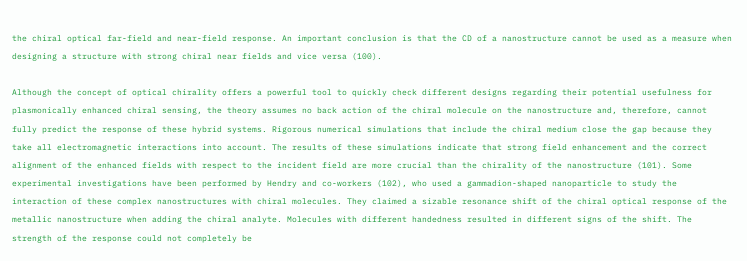the chiral optical far-field and near-field response. An important conclusion is that the CD of a nanostructure cannot be used as a measure when designing a structure with strong chiral near fields and vice versa (100).

Although the concept of optical chirality offers a powerful tool to quickly check different designs regarding their potential usefulness for plasmonically enhanced chiral sensing, the theory assumes no back action of the chiral molecule on the nanostructure and, therefore, cannot fully predict the response of these hybrid systems. Rigorous numerical simulations that include the chiral medium close the gap because they take all electromagnetic interactions into account. The results of these simulations indicate that strong field enhancement and the correct alignment of the enhanced fields with respect to the incident field are more crucial than the chirality of the nanostructure (101). Some experimental investigations have been performed by Hendry and co-workers (102), who used a gammadion-shaped nanoparticle to study the interaction of these complex nanostructures with chiral molecules. They claimed a sizable resonance shift of the chiral optical response of the metallic nanostructure when adding the chiral analyte. Molecules with different handedness resulted in different signs of the shift. The strength of the response could not completely be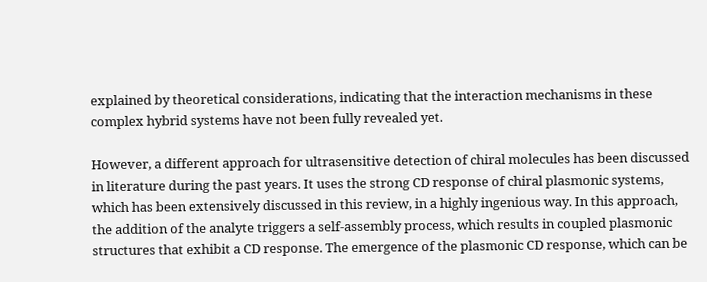explained by theoretical considerations, indicating that the interaction mechanisms in these complex hybrid systems have not been fully revealed yet.

However, a different approach for ultrasensitive detection of chiral molecules has been discussed in literature during the past years. It uses the strong CD response of chiral plasmonic systems, which has been extensively discussed in this review, in a highly ingenious way. In this approach, the addition of the analyte triggers a self-assembly process, which results in coupled plasmonic structures that exhibit a CD response. The emergence of the plasmonic CD response, which can be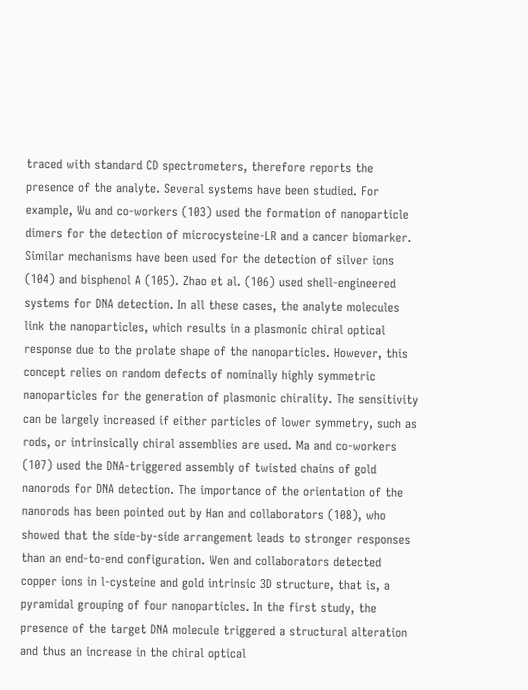traced with standard CD spectrometers, therefore reports the presence of the analyte. Several systems have been studied. For example, Wu and co-workers (103) used the formation of nanoparticle dimers for the detection of microcysteine-LR and a cancer biomarker. Similar mechanisms have been used for the detection of silver ions (104) and bisphenol A (105). Zhao et al. (106) used shell-engineered systems for DNA detection. In all these cases, the analyte molecules link the nanoparticles, which results in a plasmonic chiral optical response due to the prolate shape of the nanoparticles. However, this concept relies on random defects of nominally highly symmetric nanoparticles for the generation of plasmonic chirality. The sensitivity can be largely increased if either particles of lower symmetry, such as rods, or intrinsically chiral assemblies are used. Ma and co-workers (107) used the DNA-triggered assembly of twisted chains of gold nanorods for DNA detection. The importance of the orientation of the nanorods has been pointed out by Han and collaborators (108), who showed that the side-by-side arrangement leads to stronger responses than an end-to-end configuration. Wen and collaborators detected copper ions in l-cysteine and gold intrinsic 3D structure, that is, a pyramidal grouping of four nanoparticles. In the first study, the presence of the target DNA molecule triggered a structural alteration and thus an increase in the chiral optical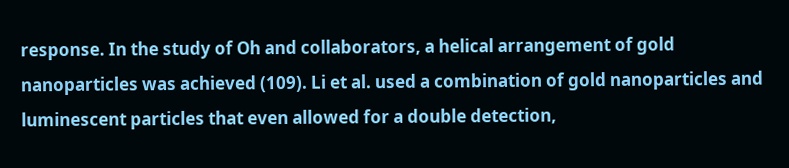response. In the study of Oh and collaborators, a helical arrangement of gold nanoparticles was achieved (109). Li et al. used a combination of gold nanoparticles and luminescent particles that even allowed for a double detection,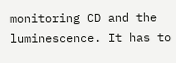monitoring CD and the luminescence. It has to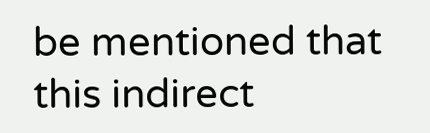be mentioned that this indirect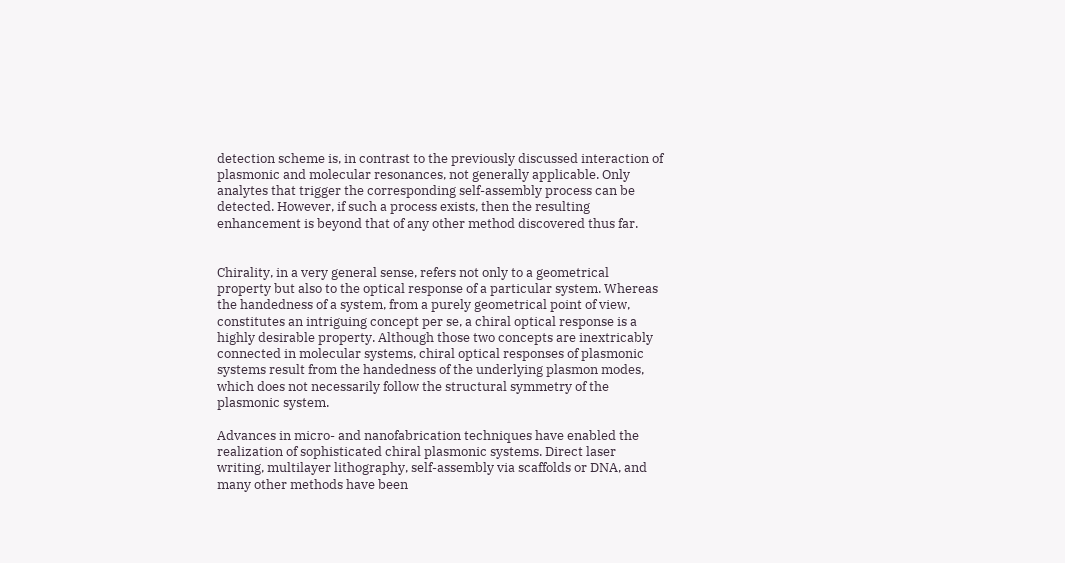detection scheme is, in contrast to the previously discussed interaction of plasmonic and molecular resonances, not generally applicable. Only analytes that trigger the corresponding self-assembly process can be detected. However, if such a process exists, then the resulting enhancement is beyond that of any other method discovered thus far.


Chirality, in a very general sense, refers not only to a geometrical property but also to the optical response of a particular system. Whereas the handedness of a system, from a purely geometrical point of view, constitutes an intriguing concept per se, a chiral optical response is a highly desirable property. Although those two concepts are inextricably connected in molecular systems, chiral optical responses of plasmonic systems result from the handedness of the underlying plasmon modes, which does not necessarily follow the structural symmetry of the plasmonic system.

Advances in micro- and nanofabrication techniques have enabled the realization of sophisticated chiral plasmonic systems. Direct laser writing, multilayer lithography, self-assembly via scaffolds or DNA, and many other methods have been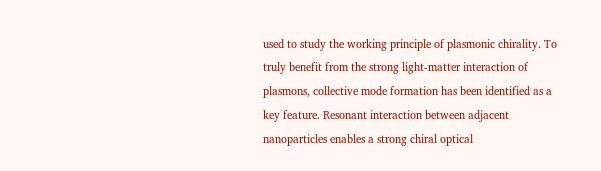used to study the working principle of plasmonic chirality. To truly benefit from the strong light-matter interaction of plasmons, collective mode formation has been identified as a key feature. Resonant interaction between adjacent nanoparticles enables a strong chiral optical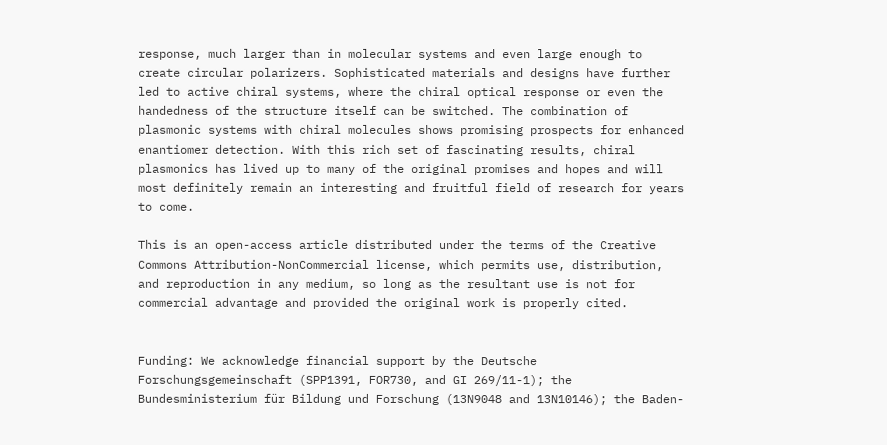response, much larger than in molecular systems and even large enough to create circular polarizers. Sophisticated materials and designs have further led to active chiral systems, where the chiral optical response or even the handedness of the structure itself can be switched. The combination of plasmonic systems with chiral molecules shows promising prospects for enhanced enantiomer detection. With this rich set of fascinating results, chiral plasmonics has lived up to many of the original promises and hopes and will most definitely remain an interesting and fruitful field of research for years to come.

This is an open-access article distributed under the terms of the Creative Commons Attribution-NonCommercial license, which permits use, distribution, and reproduction in any medium, so long as the resultant use is not for commercial advantage and provided the original work is properly cited.


Funding: We acknowledge financial support by the Deutsche Forschungsgemeinschaft (SPP1391, FOR730, and GI 269/11-1); the Bundesministerium für Bildung und Forschung (13N9048 and 13N10146); the Baden-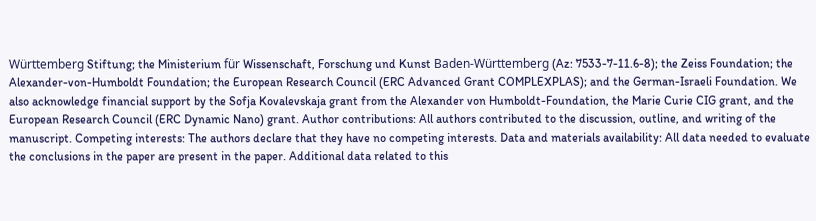Württemberg Stiftung; the Ministerium für Wissenschaft, Forschung und Kunst Baden-Württemberg (Az: 7533-7-11.6-8); the Zeiss Foundation; the Alexander-von-Humboldt Foundation; the European Research Council (ERC Advanced Grant COMPLEXPLAS); and the German-Israeli Foundation. We also acknowledge financial support by the Sofja Kovalevskaja grant from the Alexander von Humboldt-Foundation, the Marie Curie CIG grant, and the European Research Council (ERC Dynamic Nano) grant. Author contributions: All authors contributed to the discussion, outline, and writing of the manuscript. Competing interests: The authors declare that they have no competing interests. Data and materials availability: All data needed to evaluate the conclusions in the paper are present in the paper. Additional data related to this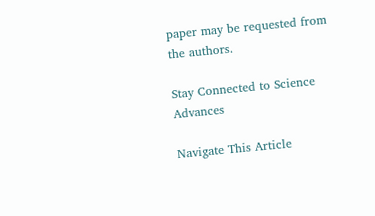paper may be requested from the authors.

Stay Connected to Science Advances

Navigate This Article